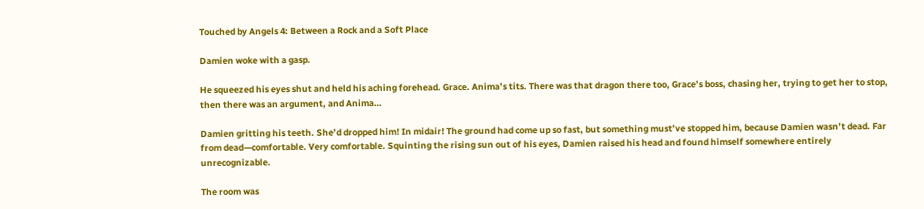Touched by Angels 4: Between a Rock and a Soft Place

Damien woke with a gasp.

He squeezed his eyes shut and held his aching forehead. Grace. Anima’s tits. There was that dragon there too, Grace’s boss, chasing her, trying to get her to stop, then there was an argument, and Anima…

Damien gritting his teeth. She’d dropped him! In midair! The ground had come up so fast, but something must’ve stopped him, because Damien wasn’t dead. Far from dead—comfortable. Very comfortable. Squinting the rising sun out of his eyes, Damien raised his head and found himself somewhere entirely unrecognizable.

The room was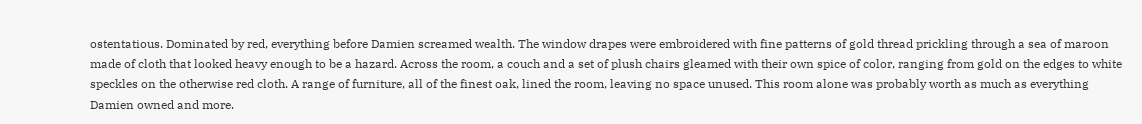ostentatious. Dominated by red, everything before Damien screamed wealth. The window drapes were embroidered with fine patterns of gold thread prickling through a sea of maroon made of cloth that looked heavy enough to be a hazard. Across the room, a couch and a set of plush chairs gleamed with their own spice of color, ranging from gold on the edges to white speckles on the otherwise red cloth. A range of furniture, all of the finest oak, lined the room, leaving no space unused. This room alone was probably worth as much as everything Damien owned and more.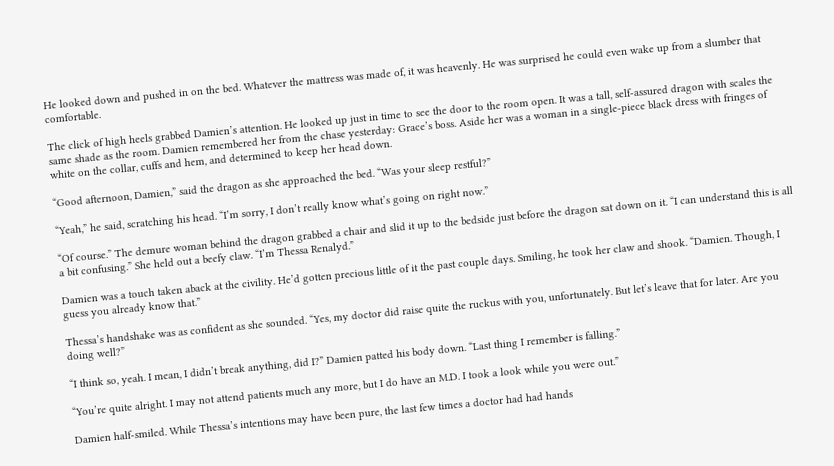He looked down and pushed in on the bed. Whatever the mattress was made of, it was heavenly. He was surprised he could even wake up from a slumber that comfortable.

The click of high heels grabbed Damien’s attention. He looked up just in time to see the door to the room open. It was a tall, self-assured dragon with scales the same shade as the room. Damien remembered her from the chase yesterday: Grace’s boss. Aside her was a woman in a single-piece black dress with fringes of white on the collar, cuffs and hem, and determined to keep her head down.

“Good afternoon, Damien,” said the dragon as she approached the bed. “Was your sleep restful?”

“Yeah,” he said, scratching his head. “I’m sorry, I don’t really know what’s going on right now.”

“Of course.” The demure woman behind the dragon grabbed a chair and slid it up to the bedside just before the dragon sat down on it. “I can understand this is all a bit confusing.” She held out a beefy claw. “I’m Thessa Renalyd.”

Damien was a touch taken aback at the civility. He’d gotten precious little of it the past couple days. Smiling, he took her claw and shook. “Damien. Though, I guess you already know that.”

Thessa’s handshake was as confident as she sounded. “Yes, my doctor did raise quite the ruckus with you, unfortunately. But let’s leave that for later. Are you doing well?”

“I think so, yeah. I mean, I didn’t break anything, did I?” Damien patted his body down. “Last thing I remember is falling.”

“You’re quite alright. I may not attend patients much any more, but I do have an M.D. I took a look while you were out.”

Damien half-smiled. While Thessa’s intentions may have been pure, the last few times a doctor had had hands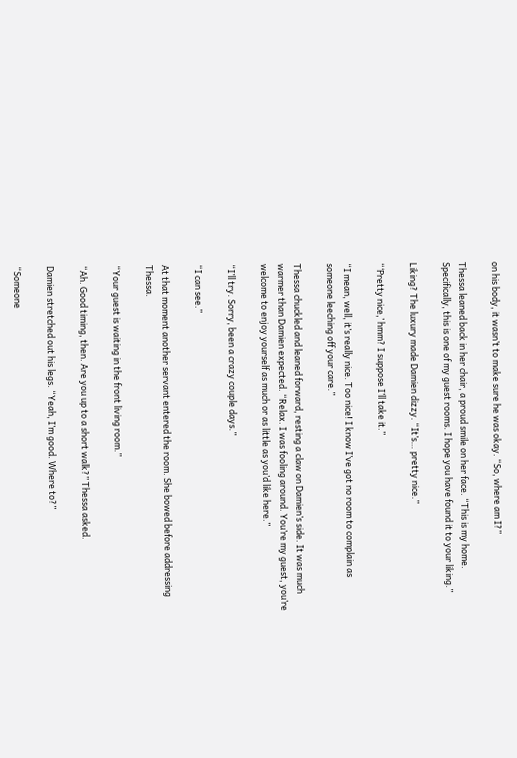on his body, it wasn’t to make sure he was okay. “So, where am I?”

Thessa leaned back in her chair, a proud smile on her face. “This is my home. Specifically, this is one of my guest rooms. I hope you have found it to your liking.”

Liking? The luxury made Damien dizzy. “It’s… pretty nice.”

“‘Pretty nice,’ hmm? I suppose I’ll take it.”

“I mean, well, it’s really nice. Too nice! I know I’ve got no room to complain as someone leeching off your care.”

Thessa chuckled and leaned forward, resting a claw on Damien’s side. It was much warmer than Damien expected. “Relax. I was fooling around. You’re my guest, you’re welcome to enjoy yourself as much or as little as you’d like here.”

“I’ll try. Sorry, been a crazy couple days.”

“I can see.”

At that moment another servant entered the room. She bowed before addressing Thessa.

“Your guest is waiting in the front living room.”

“Ah. Good timing, then. Are you up to a short walk?” Thessa asked.

Damien stretched out his legs. “Yeah, I’m good. Where to?”

“Someone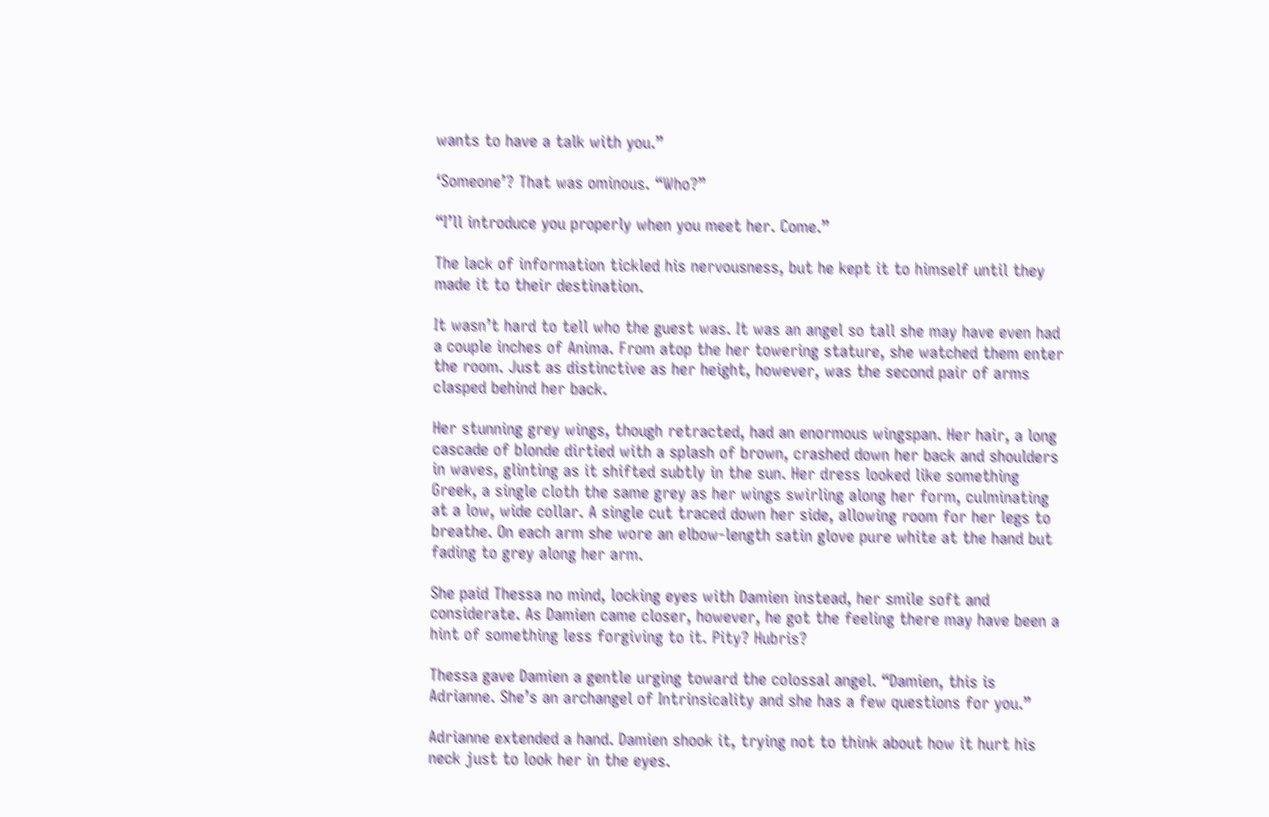wants to have a talk with you.”

‘Someone’? That was ominous. “Who?”

“I’ll introduce you properly when you meet her. Come.”

The lack of information tickled his nervousness, but he kept it to himself until they made it to their destination.

It wasn’t hard to tell who the guest was. It was an angel so tall she may have even had a couple inches of Anima. From atop the her towering stature, she watched them enter the room. Just as distinctive as her height, however, was the second pair of arms clasped behind her back.

Her stunning grey wings, though retracted, had an enormous wingspan. Her hair, a long cascade of blonde dirtied with a splash of brown, crashed down her back and shoulders in waves, glinting as it shifted subtly in the sun. Her dress looked like something Greek, a single cloth the same grey as her wings swirling along her form, culminating at a low, wide collar. A single cut traced down her side, allowing room for her legs to breathe. On each arm she wore an elbow-length satin glove pure white at the hand but fading to grey along her arm.

She paid Thessa no mind, locking eyes with Damien instead, her smile soft and considerate. As Damien came closer, however, he got the feeling there may have been a hint of something less forgiving to it. Pity? Hubris?

Thessa gave Damien a gentle urging toward the colossal angel. “Damien, this is Adrianne. She’s an archangel of Intrinsicality and she has a few questions for you.”

Adrianne extended a hand. Damien shook it, trying not to think about how it hurt his neck just to look her in the eyes.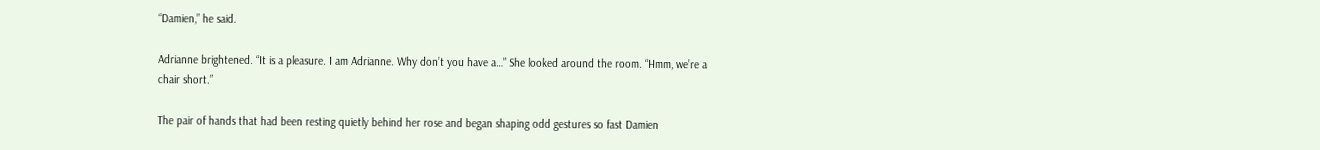“Damien,” he said.

Adrianne brightened. “It is a pleasure. I am Adrianne. Why don’t you have a…” She looked around the room. “Hmm, we’re a chair short.”

The pair of hands that had been resting quietly behind her rose and began shaping odd gestures so fast Damien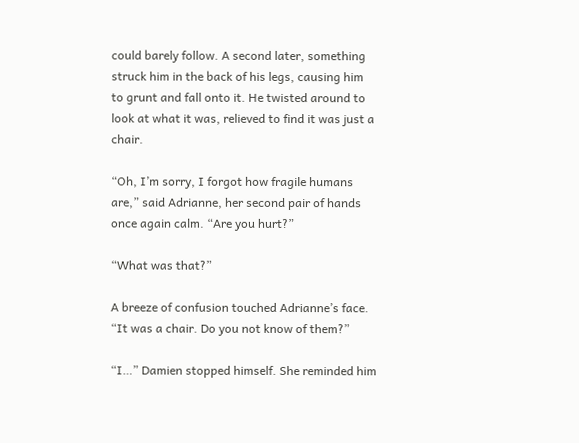could barely follow. A second later, something struck him in the back of his legs, causing him to grunt and fall onto it. He twisted around to look at what it was, relieved to find it was just a chair.

“Oh, I’m sorry, I forgot how fragile humans are,” said Adrianne, her second pair of hands once again calm. “Are you hurt?”

“What was that?”

A breeze of confusion touched Adrianne’s face. “It was a chair. Do you not know of them?”

“I…” Damien stopped himself. She reminded him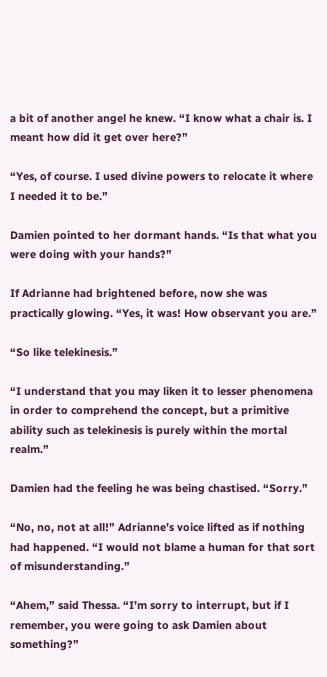a bit of another angel he knew. “I know what a chair is. I meant how did it get over here?”

“Yes, of course. I used divine powers to relocate it where I needed it to be.”

Damien pointed to her dormant hands. “Is that what you were doing with your hands?”

If Adrianne had brightened before, now she was practically glowing. “Yes, it was! How observant you are.”

“So like telekinesis.”

“I understand that you may liken it to lesser phenomena in order to comprehend the concept, but a primitive ability such as telekinesis is purely within the mortal realm.”

Damien had the feeling he was being chastised. “Sorry.”

“No, no, not at all!” Adrianne’s voice lifted as if nothing had happened. “I would not blame a human for that sort of misunderstanding.”

“Ahem,” said Thessa. “I’m sorry to interrupt, but if I remember, you were going to ask Damien about something?”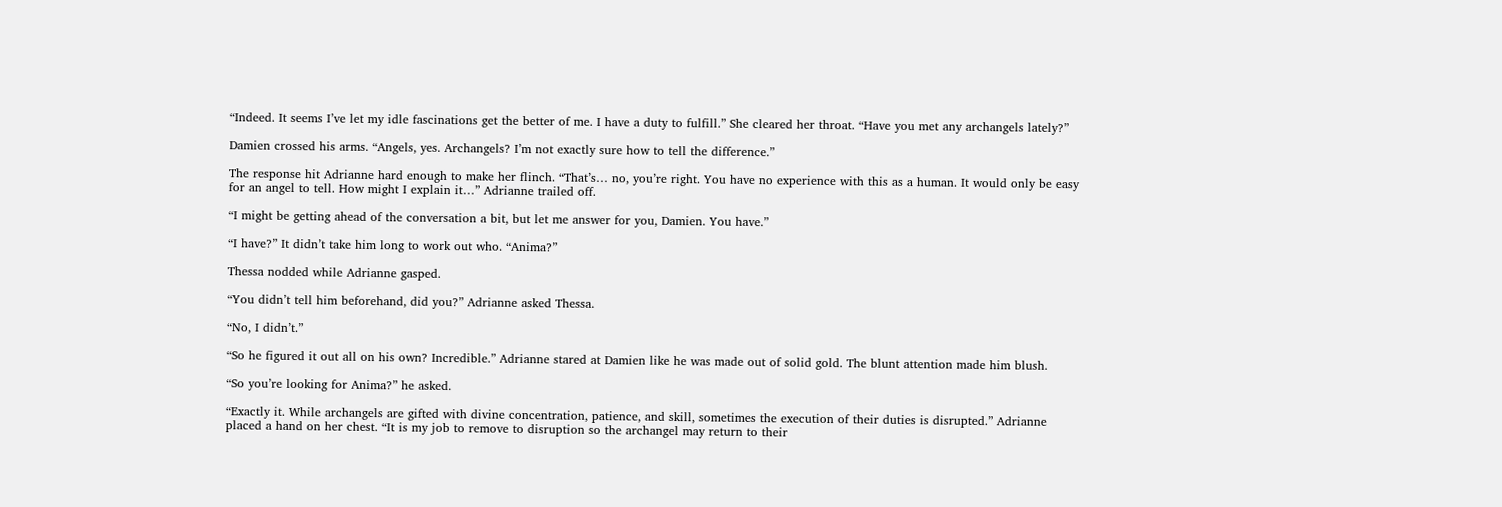“Indeed. It seems I’ve let my idle fascinations get the better of me. I have a duty to fulfill.” She cleared her throat. “Have you met any archangels lately?”

Damien crossed his arms. “Angels, yes. Archangels? I’m not exactly sure how to tell the difference.”

The response hit Adrianne hard enough to make her flinch. “That’s… no, you’re right. You have no experience with this as a human. It would only be easy for an angel to tell. How might I explain it…” Adrianne trailed off.

“I might be getting ahead of the conversation a bit, but let me answer for you, Damien. You have.”

“I have?” It didn’t take him long to work out who. “Anima?”

Thessa nodded while Adrianne gasped.

“You didn’t tell him beforehand, did you?” Adrianne asked Thessa.

“No, I didn’t.”

“So he figured it out all on his own? Incredible.” Adrianne stared at Damien like he was made out of solid gold. The blunt attention made him blush.

“So you’re looking for Anima?” he asked.

“Exactly it. While archangels are gifted with divine concentration, patience, and skill, sometimes the execution of their duties is disrupted.” Adrianne placed a hand on her chest. “It is my job to remove to disruption so the archangel may return to their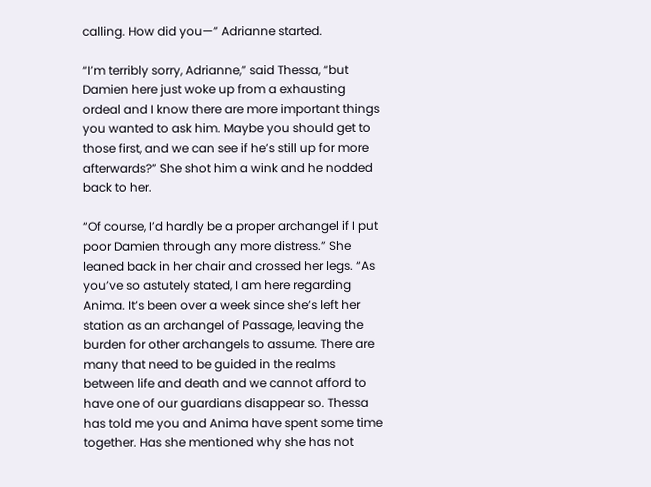calling. How did you—” Adrianne started.

“I’m terribly sorry, Adrianne,” said Thessa, “but Damien here just woke up from a exhausting ordeal and I know there are more important things you wanted to ask him. Maybe you should get to those first, and we can see if he’s still up for more afterwards?” She shot him a wink and he nodded back to her.

“Of course, I’d hardly be a proper archangel if I put poor Damien through any more distress.” She leaned back in her chair and crossed her legs. “As you’ve so astutely stated, I am here regarding Anima. It’s been over a week since she’s left her station as an archangel of Passage, leaving the burden for other archangels to assume. There are many that need to be guided in the realms between life and death and we cannot afford to have one of our guardians disappear so. Thessa has told me you and Anima have spent some time together. Has she mentioned why she has not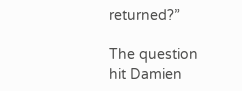returned?”

The question hit Damien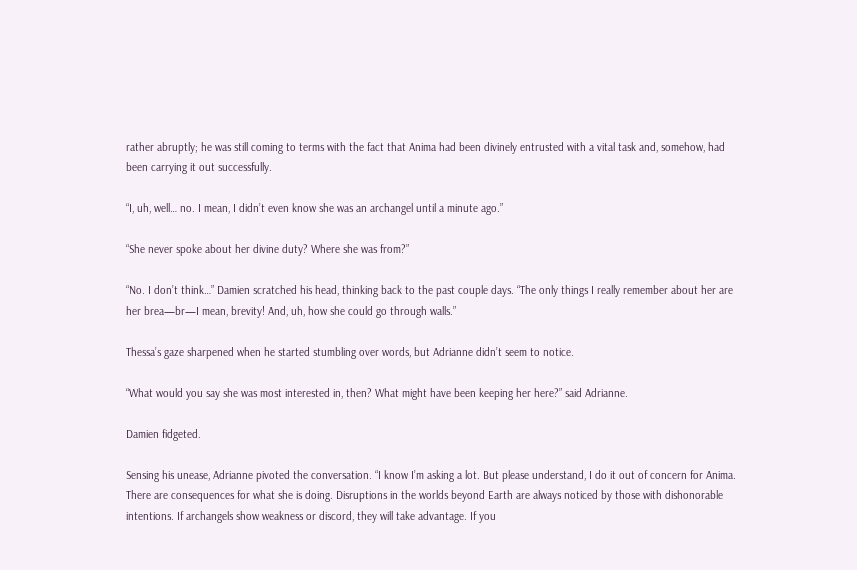rather abruptly; he was still coming to terms with the fact that Anima had been divinely entrusted with a vital task and, somehow, had been carrying it out successfully.

“I, uh, well… no. I mean, I didn’t even know she was an archangel until a minute ago.”

“She never spoke about her divine duty? Where she was from?”

“No. I don’t think…” Damien scratched his head, thinking back to the past couple days. “The only things I really remember about her are her brea—br—I mean, brevity! And, uh, how she could go through walls.”

Thessa’s gaze sharpened when he started stumbling over words, but Adrianne didn’t seem to notice.

“What would you say she was most interested in, then? What might have been keeping her here?” said Adrianne.

Damien fidgeted.

Sensing his unease, Adrianne pivoted the conversation. “I know I’m asking a lot. But please understand, I do it out of concern for Anima. There are consequences for what she is doing. Disruptions in the worlds beyond Earth are always noticed by those with dishonorable intentions. If archangels show weakness or discord, they will take advantage. If you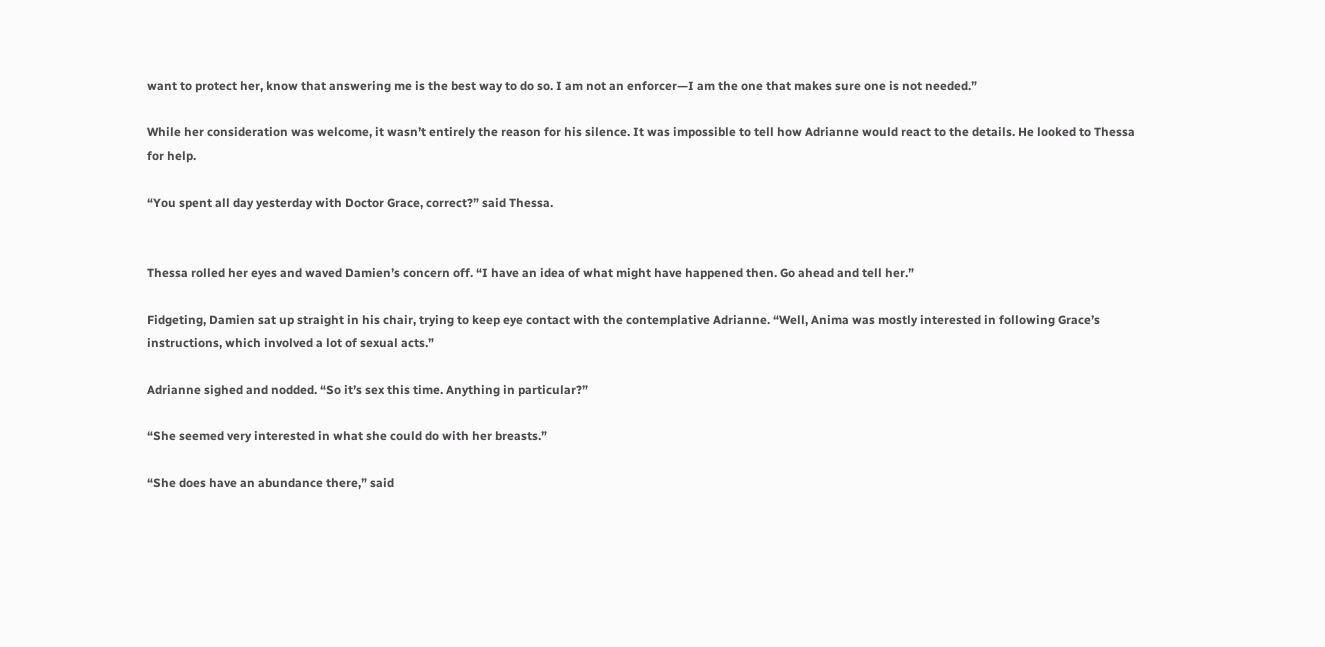want to protect her, know that answering me is the best way to do so. I am not an enforcer—I am the one that makes sure one is not needed.”

While her consideration was welcome, it wasn’t entirely the reason for his silence. It was impossible to tell how Adrianne would react to the details. He looked to Thessa for help.

“You spent all day yesterday with Doctor Grace, correct?” said Thessa.


Thessa rolled her eyes and waved Damien’s concern off. “I have an idea of what might have happened then. Go ahead and tell her.”

Fidgeting, Damien sat up straight in his chair, trying to keep eye contact with the contemplative Adrianne. “Well, Anima was mostly interested in following Grace’s instructions, which involved a lot of sexual acts.”

Adrianne sighed and nodded. “So it’s sex this time. Anything in particular?”

“She seemed very interested in what she could do with her breasts.”

“She does have an abundance there,” said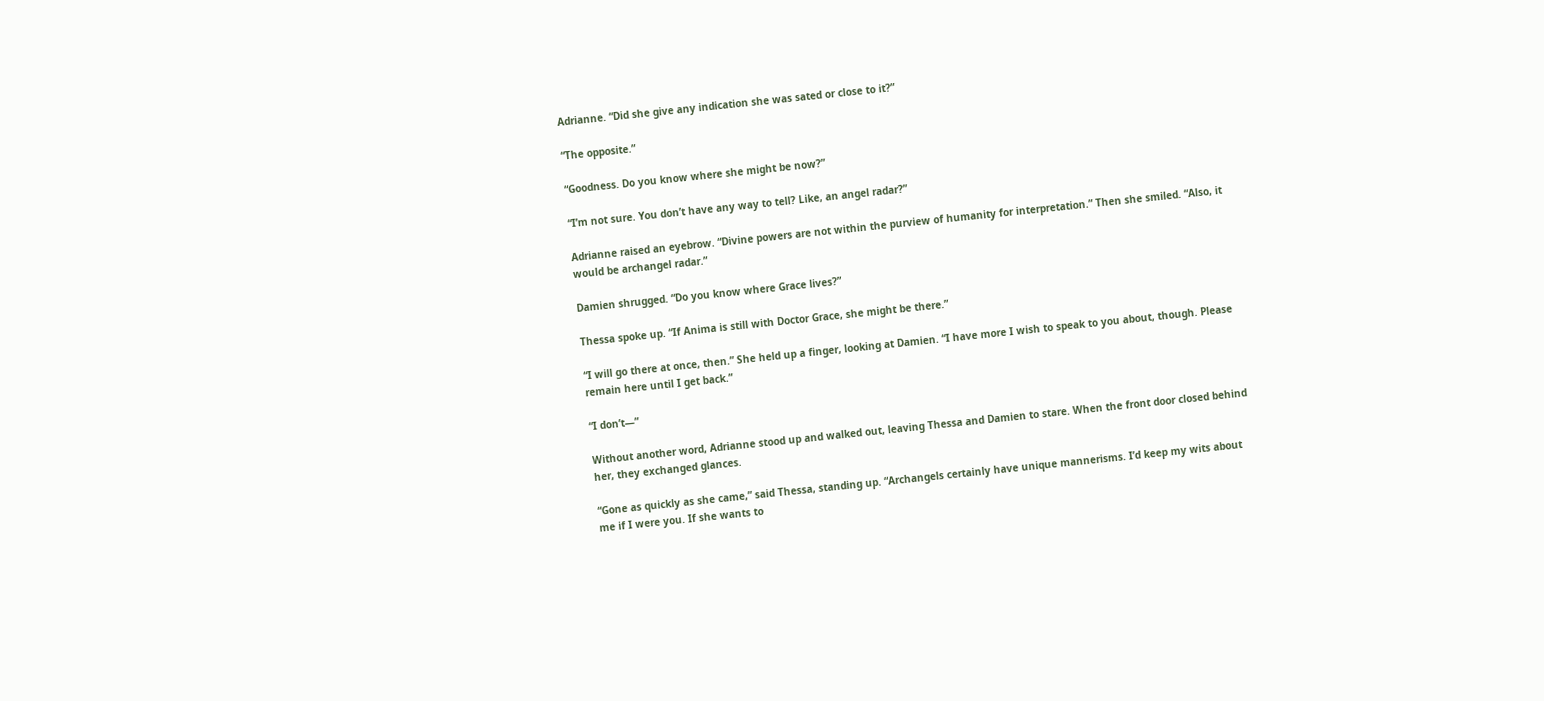Adrianne. “Did she give any indication she was sated or close to it?”

“The opposite.”

“Goodness. Do you know where she might be now?”

“I’m not sure. You don’t have any way to tell? Like, an angel radar?”

Adrianne raised an eyebrow. “Divine powers are not within the purview of humanity for interpretation.” Then she smiled. “Also, it would be archangel radar.”

Damien shrugged. “Do you know where Grace lives?”

Thessa spoke up. “If Anima is still with Doctor Grace, she might be there.”

“I will go there at once, then.” She held up a finger, looking at Damien. “I have more I wish to speak to you about, though. Please remain here until I get back.”

“I don’t—”

Without another word, Adrianne stood up and walked out, leaving Thessa and Damien to stare. When the front door closed behind her, they exchanged glances.

“Gone as quickly as she came,” said Thessa, standing up. “Archangels certainly have unique mannerisms. I’d keep my wits about me if I were you. If she wants to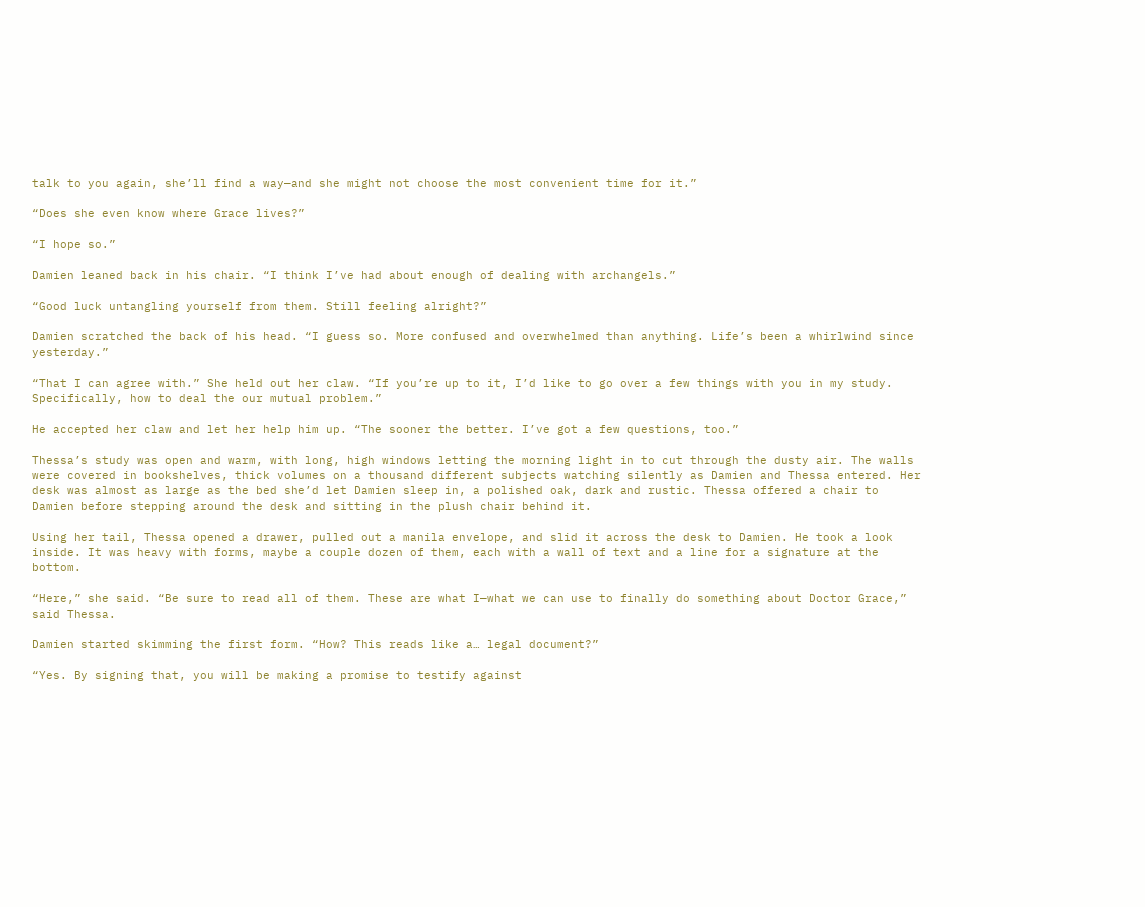talk to you again, she’ll find a way—and she might not choose the most convenient time for it.”

“Does she even know where Grace lives?”

“I hope so.”

Damien leaned back in his chair. “I think I’ve had about enough of dealing with archangels.”

“Good luck untangling yourself from them. Still feeling alright?”

Damien scratched the back of his head. “I guess so. More confused and overwhelmed than anything. Life’s been a whirlwind since yesterday.”

“That I can agree with.” She held out her claw. “If you’re up to it, I’d like to go over a few things with you in my study. Specifically, how to deal the our mutual problem.”

He accepted her claw and let her help him up. “The sooner the better. I’ve got a few questions, too.”

Thessa’s study was open and warm, with long, high windows letting the morning light in to cut through the dusty air. The walls were covered in bookshelves, thick volumes on a thousand different subjects watching silently as Damien and Thessa entered. Her desk was almost as large as the bed she’d let Damien sleep in, a polished oak, dark and rustic. Thessa offered a chair to Damien before stepping around the desk and sitting in the plush chair behind it.

Using her tail, Thessa opened a drawer, pulled out a manila envelope, and slid it across the desk to Damien. He took a look inside. It was heavy with forms, maybe a couple dozen of them, each with a wall of text and a line for a signature at the bottom.

“Here,” she said. “Be sure to read all of them. These are what I—what we can use to finally do something about Doctor Grace,” said Thessa.

Damien started skimming the first form. “How? This reads like a… legal document?”

“Yes. By signing that, you will be making a promise to testify against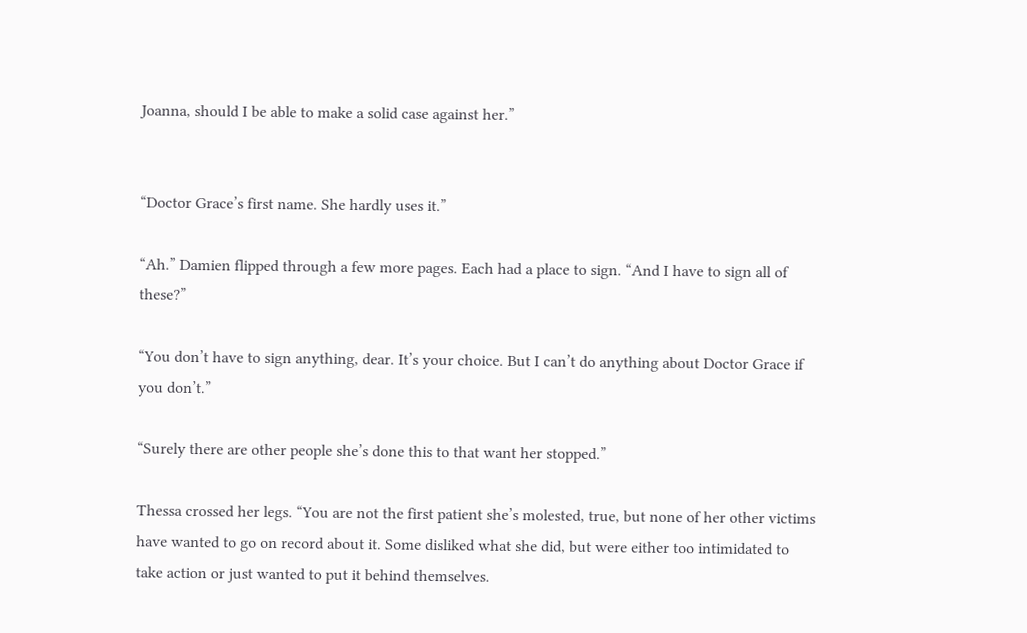Joanna, should I be able to make a solid case against her.”


“Doctor Grace’s first name. She hardly uses it.”

“Ah.” Damien flipped through a few more pages. Each had a place to sign. “And I have to sign all of these?”

“You don’t have to sign anything, dear. It’s your choice. But I can’t do anything about Doctor Grace if you don’t.”

“Surely there are other people she’s done this to that want her stopped.”

Thessa crossed her legs. “You are not the first patient she’s molested, true, but none of her other victims have wanted to go on record about it. Some disliked what she did, but were either too intimidated to take action or just wanted to put it behind themselves.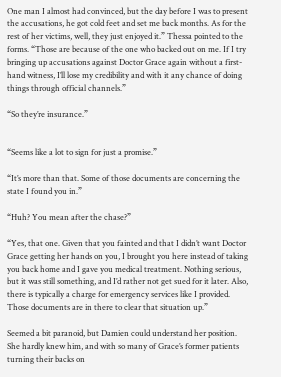One man I almost had convinced, but the day before I was to present the accusations, he got cold feet and set me back months. As for the rest of her victims, well, they just enjoyed it.” Thessa pointed to the forms. “Those are because of the one who backed out on me. If I try bringing up accusations against Doctor Grace again without a first-hand witness, I’ll lose my credibility and with it any chance of doing things through official channels.”

“So they’re insurance.”


“Seems like a lot to sign for just a promise.”

“It’s more than that. Some of those documents are concerning the state I found you in.”

“Huh? You mean after the chase?”

“Yes, that one. Given that you fainted and that I didn’t want Doctor Grace getting her hands on you, I brought you here instead of taking you back home and I gave you medical treatment. Nothing serious, but it was still something, and I’d rather not get sued for it later. Also, there is typically a charge for emergency services like I provided. Those documents are in there to clear that situation up.”

Seemed a bit paranoid, but Damien could understand her position. She hardly knew him, and with so many of Grace’s former patients turning their backs on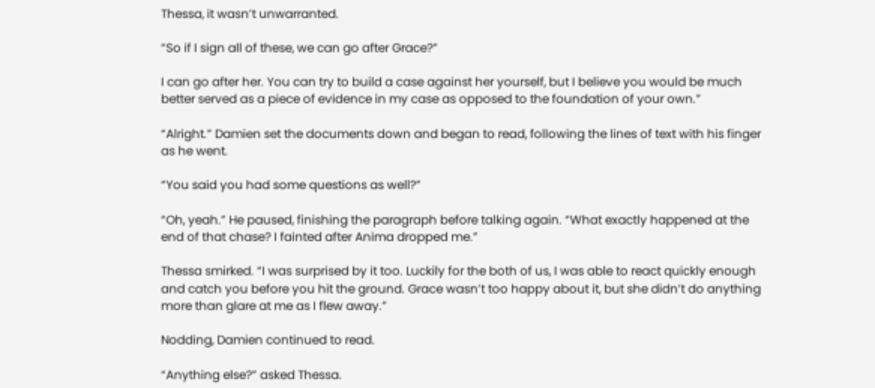Thessa, it wasn’t unwarranted.

“So if I sign all of these, we can go after Grace?”

I can go after her. You can try to build a case against her yourself, but I believe you would be much better served as a piece of evidence in my case as opposed to the foundation of your own.”

“Alright.” Damien set the documents down and began to read, following the lines of text with his finger as he went.

“You said you had some questions as well?”

“Oh, yeah.” He paused, finishing the paragraph before talking again. “What exactly happened at the end of that chase? I fainted after Anima dropped me.”

Thessa smirked. “I was surprised by it too. Luckily for the both of us, I was able to react quickly enough and catch you before you hit the ground. Grace wasn’t too happy about it, but she didn’t do anything more than glare at me as I flew away.”

Nodding, Damien continued to read.

“Anything else?” asked Thessa.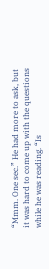“Mmm. One sec.” He had more to ask, but it was hard to come up with the questions while he was reading. “Is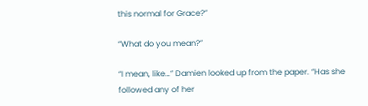this normal for Grace?”

“What do you mean?”

“I mean, like…” Damien looked up from the paper. “Has she followed any of her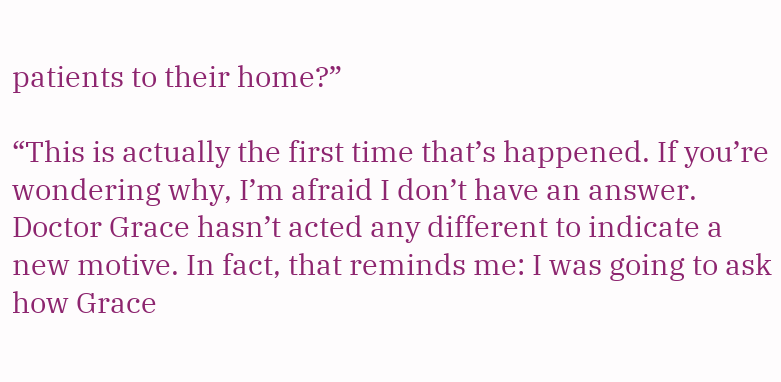patients to their home?”

“This is actually the first time that’s happened. If you’re wondering why, I’m afraid I don’t have an answer. Doctor Grace hasn’t acted any different to indicate a new motive. In fact, that reminds me: I was going to ask how Grace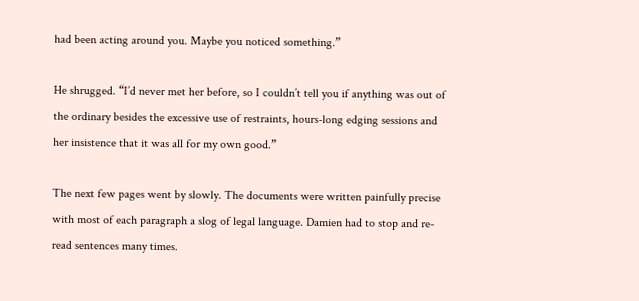had been acting around you. Maybe you noticed something.”

He shrugged. “I’d never met her before, so I couldn’t tell you if anything was out of the ordinary besides the excessive use of restraints, hours-long edging sessions and her insistence that it was all for my own good.”

The next few pages went by slowly. The documents were written painfully precise with most of each paragraph a slog of legal language. Damien had to stop and re-read sentences many times.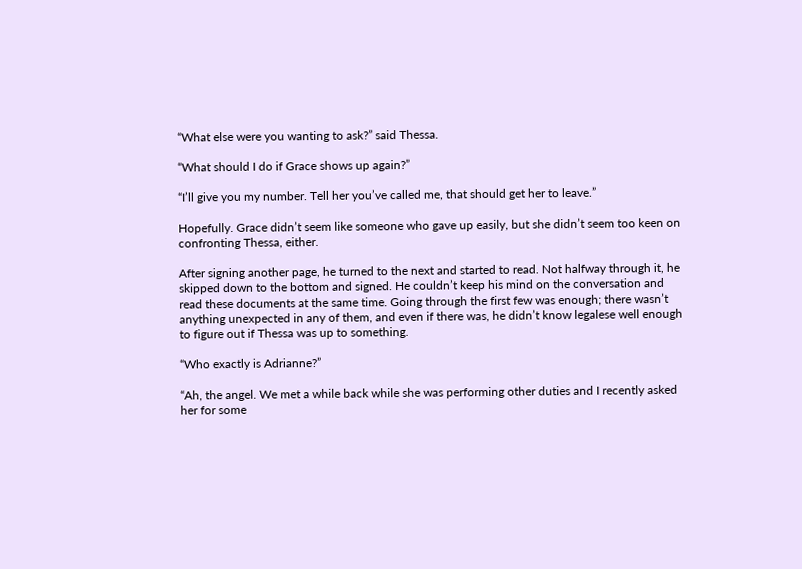“What else were you wanting to ask?” said Thessa.

“What should I do if Grace shows up again?”

“I’ll give you my number. Tell her you’ve called me, that should get her to leave.”

Hopefully. Grace didn’t seem like someone who gave up easily, but she didn’t seem too keen on confronting Thessa, either.

After signing another page, he turned to the next and started to read. Not halfway through it, he skipped down to the bottom and signed. He couldn’t keep his mind on the conversation and read these documents at the same time. Going through the first few was enough; there wasn’t anything unexpected in any of them, and even if there was, he didn’t know legalese well enough to figure out if Thessa was up to something.

“Who exactly is Adrianne?”

“Ah, the angel. We met a while back while she was performing other duties and I recently asked her for some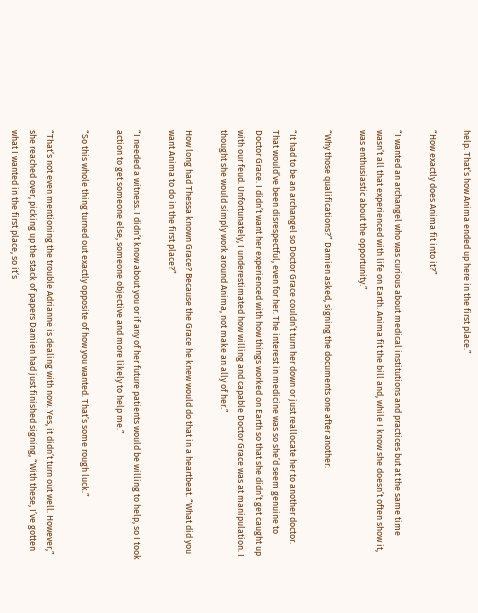help. That’s how Anima ended up here in the first place.”

“How exactly does Anima fit into it?”

“I wanted an archangel who was curious about medical institutions and practices but at the same time wasn’t all that experienced with life on Earth. Anima fit the bill and, while I know she doesn’t often show it, was enthusiastic about the opportunity.”

“Why those qualifications?” Damien asked, signing the documents one after another.

“It had to be an archangel so Doctor Grace couldn’t turn her down or just reallocate her to another doctor. That would’ve been disrespectful, even for her. The interest in medicine was so she’d seem genuine to Doctor Grace. I didn’t want her experienced with how things worked on Earth so that she didn’t get caught up with our feud. Unfortunately, I underestimated how willing and capable Doctor Grace was at manipulation. I thought she would simply work around Anima, not make an ally of her.”

How long had Thessa known Grace? Because the Grace he knew would do that in a heartbeat. “What did you want Anima to do in the first place?”

“I needed a witness. I didn’t know about you or if any of her future patients would be willing to help, so I took action to get someone else, someone objective and more likely to help me.”

“So this whole thing turned out exactly opposite of how you wanted. That’s some rough luck.”

“That’s not even mentioning the trouble Adrianne is dealing with now. Yes, it didn’t turn out well. However,” she reached over, picking up the stack of papers Damien had just finished signing, “With these, I’ve gotten what I wanted in the first place, so it’s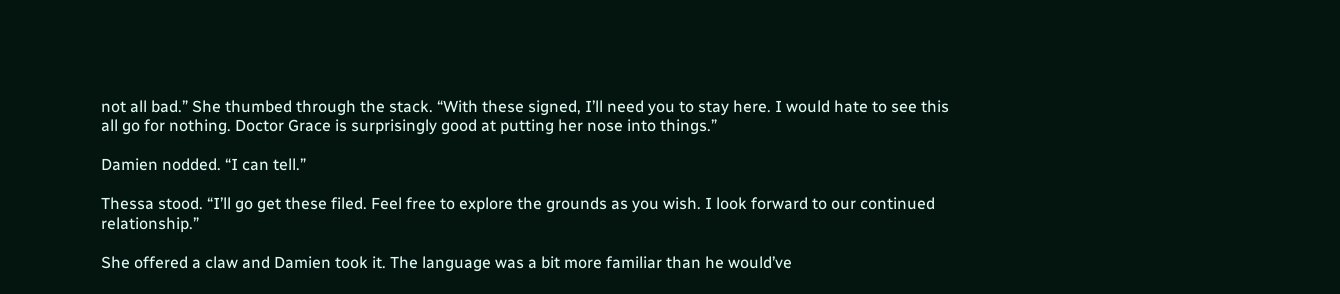not all bad.” She thumbed through the stack. “With these signed, I’ll need you to stay here. I would hate to see this all go for nothing. Doctor Grace is surprisingly good at putting her nose into things.”

Damien nodded. “I can tell.”

Thessa stood. “I’ll go get these filed. Feel free to explore the grounds as you wish. I look forward to our continued relationship.”

She offered a claw and Damien took it. The language was a bit more familiar than he would’ve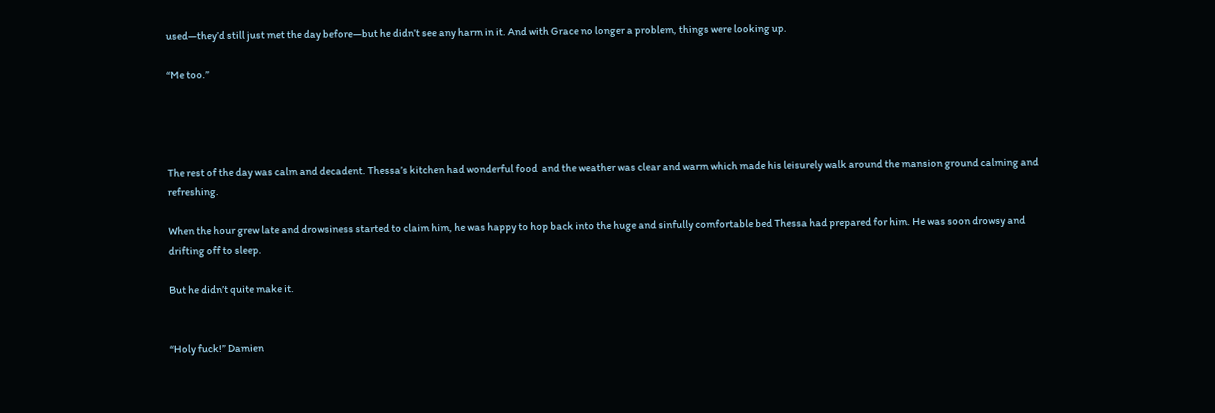used—they’d still just met the day before—but he didn’t see any harm in it. And with Grace no longer a problem, things were looking up.

“Me too.”




The rest of the day was calm and decadent. Thessa’s kitchen had wonderful food  and the weather was clear and warm which made his leisurely walk around the mansion ground calming and refreshing.

When the hour grew late and drowsiness started to claim him, he was happy to hop back into the huge and sinfully comfortable bed Thessa had prepared for him. He was soon drowsy and drifting off to sleep.

But he didn’t quite make it.


“Holy fuck!” Damien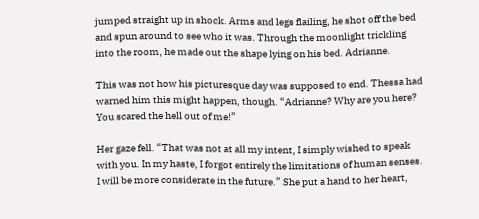jumped straight up in shock. Arms and legs flailing, he shot off the bed and spun around to see who it was. Through the moonlight trickling into the room, he made out the shape lying on his bed. Adrianne.

This was not how his picturesque day was supposed to end. Thessa had warned him this might happen, though. “Adrianne? Why are you here? You scared the hell out of me!”

Her gaze fell. “That was not at all my intent, I simply wished to speak with you. In my haste, I forgot entirely the limitations of human senses. I will be more considerate in the future.” She put a hand to her heart,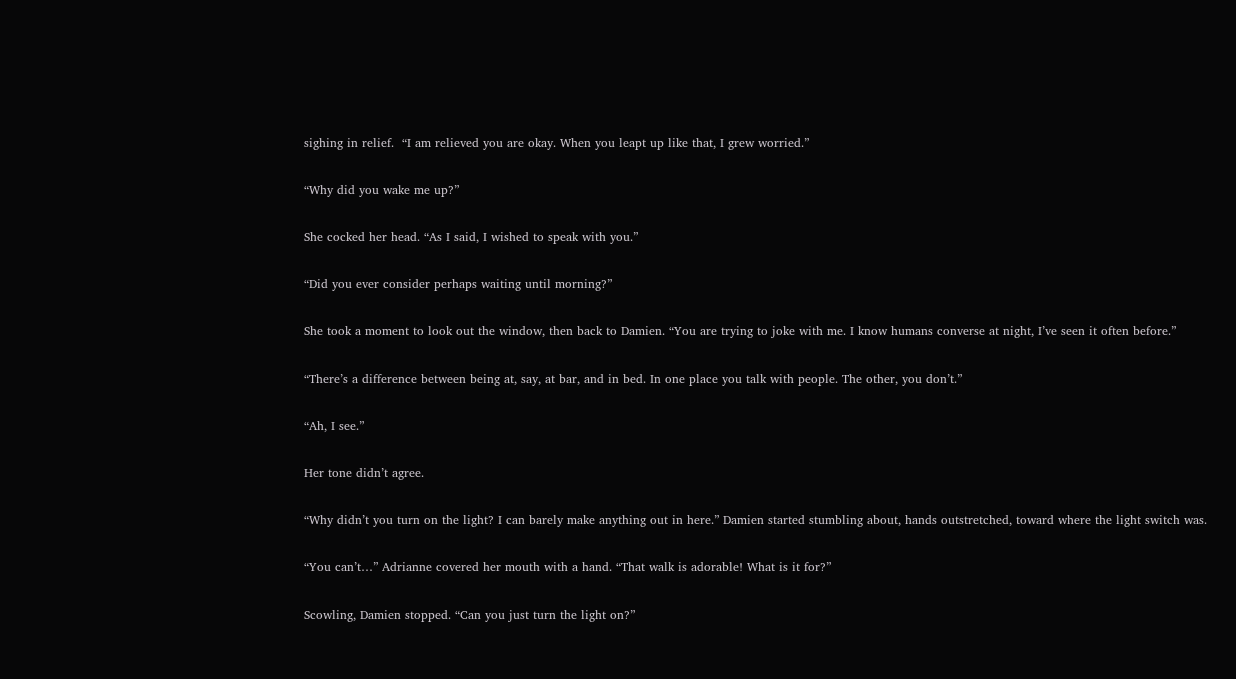sighing in relief.  “I am relieved you are okay. When you leapt up like that, I grew worried.”

“Why did you wake me up?”

She cocked her head. “As I said, I wished to speak with you.”

“Did you ever consider perhaps waiting until morning?”

She took a moment to look out the window, then back to Damien. “You are trying to joke with me. I know humans converse at night, I’ve seen it often before.”

“There’s a difference between being at, say, at bar, and in bed. In one place you talk with people. The other, you don’t.”

“Ah, I see.”

Her tone didn’t agree.

“Why didn’t you turn on the light? I can barely make anything out in here.” Damien started stumbling about, hands outstretched, toward where the light switch was.

“You can’t…” Adrianne covered her mouth with a hand. “That walk is adorable! What is it for?”

Scowling, Damien stopped. “Can you just turn the light on?”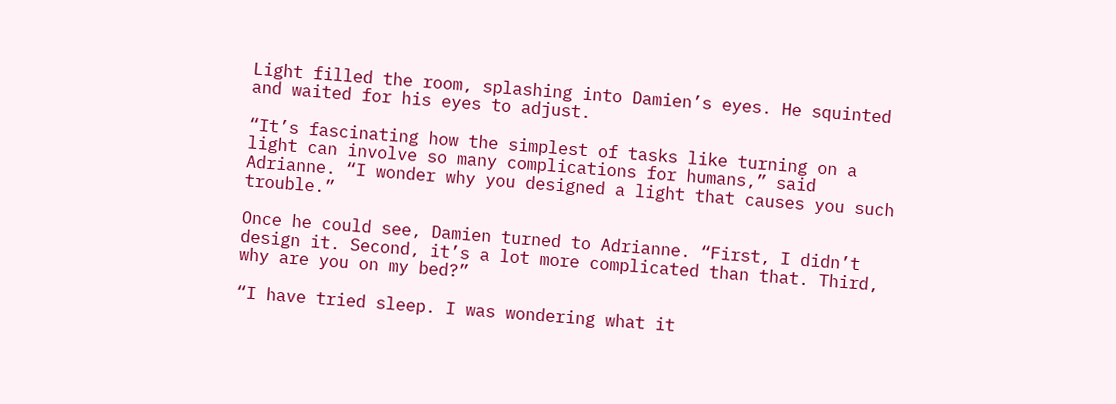Light filled the room, splashing into Damien’s eyes. He squinted and waited for his eyes to adjust.

“It’s fascinating how the simplest of tasks like turning on a light can involve so many complications for humans,” said Adrianne. “I wonder why you designed a light that causes you such trouble.”

Once he could see, Damien turned to Adrianne. “First, I didn’t design it. Second, it’s a lot more complicated than that. Third, why are you on my bed?”

“I have tried sleep. I was wondering what it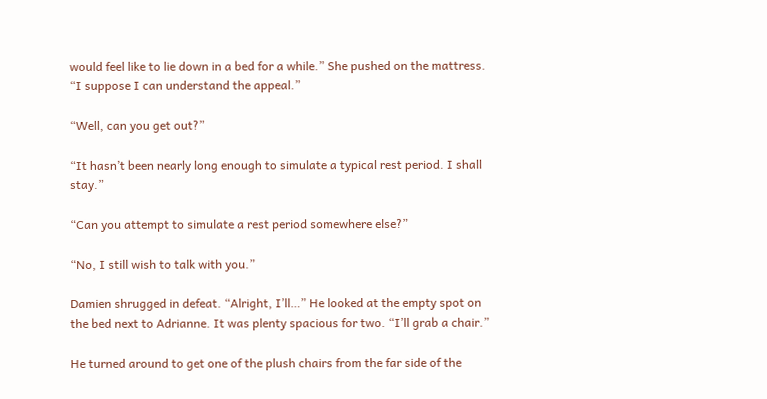would feel like to lie down in a bed for a while.” She pushed on the mattress. “I suppose I can understand the appeal.”

“Well, can you get out?”

“It hasn’t been nearly long enough to simulate a typical rest period. I shall stay.”

“Can you attempt to simulate a rest period somewhere else?”

“No, I still wish to talk with you.”

Damien shrugged in defeat. “Alright, I’ll…” He looked at the empty spot on the bed next to Adrianne. It was plenty spacious for two. “I’ll grab a chair.”

He turned around to get one of the plush chairs from the far side of the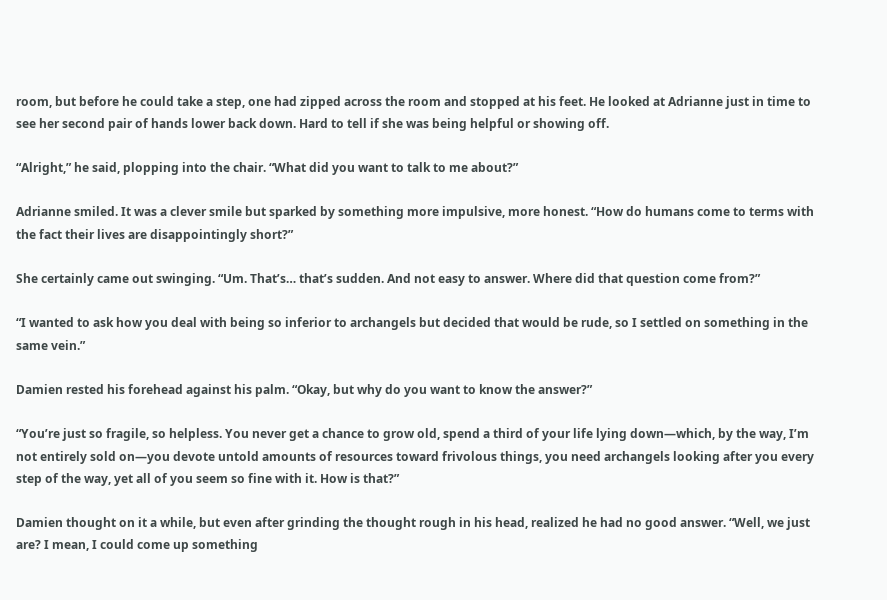room, but before he could take a step, one had zipped across the room and stopped at his feet. He looked at Adrianne just in time to see her second pair of hands lower back down. Hard to tell if she was being helpful or showing off.

“Alright,” he said, plopping into the chair. “What did you want to talk to me about?”

Adrianne smiled. It was a clever smile but sparked by something more impulsive, more honest. “How do humans come to terms with the fact their lives are disappointingly short?”

She certainly came out swinging. “Um. That’s… that’s sudden. And not easy to answer. Where did that question come from?”

“I wanted to ask how you deal with being so inferior to archangels but decided that would be rude, so I settled on something in the same vein.”

Damien rested his forehead against his palm. “Okay, but why do you want to know the answer?”

“You’re just so fragile, so helpless. You never get a chance to grow old, spend a third of your life lying down—which, by the way, I’m not entirely sold on—you devote untold amounts of resources toward frivolous things, you need archangels looking after you every step of the way, yet all of you seem so fine with it. How is that?”

Damien thought on it a while, but even after grinding the thought rough in his head, realized he had no good answer. “Well, we just are? I mean, I could come up something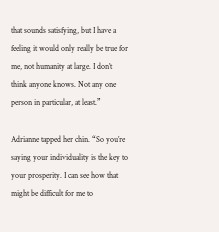that sounds satisfying, but I have a feeling it would only really be true for me, not humanity at large. I don’t think anyone knows. Not any one person in particular, at least.”

Adrianne tapped her chin. “So you’re saying your individuality is the key to your prosperity. I can see how that might be difficult for me to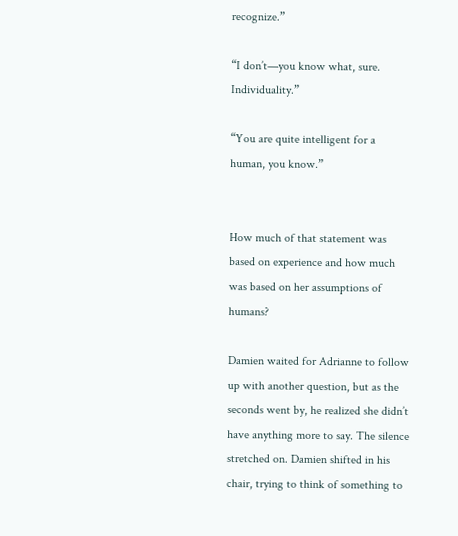recognize.”

“I don’t—you know what, sure. Individuality.”

“You are quite intelligent for a human, you know.”


How much of that statement was based on experience and how much was based on her assumptions of humans?

Damien waited for Adrianne to follow up with another question, but as the seconds went by, he realized she didn’t have anything more to say. The silence stretched on. Damien shifted in his chair, trying to think of something to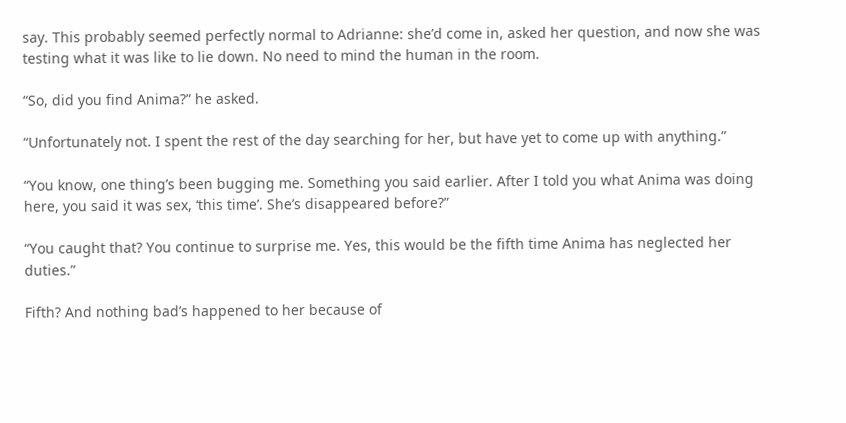say. This probably seemed perfectly normal to Adrianne: she’d come in, asked her question, and now she was testing what it was like to lie down. No need to mind the human in the room.

“So, did you find Anima?” he asked.

“Unfortunately not. I spent the rest of the day searching for her, but have yet to come up with anything.”

“You know, one thing’s been bugging me. Something you said earlier. After I told you what Anima was doing here, you said it was sex, ‘this time’. She’s disappeared before?”

“You caught that? You continue to surprise me. Yes, this would be the fifth time Anima has neglected her duties.”

Fifth? And nothing bad’s happened to her because of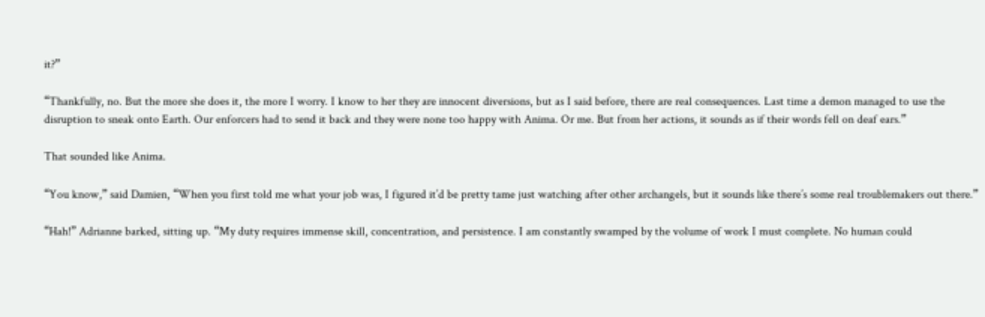it?”

“Thankfully, no. But the more she does it, the more I worry. I know to her they are innocent diversions, but as I said before, there are real consequences. Last time a demon managed to use the disruption to sneak onto Earth. Our enforcers had to send it back and they were none too happy with Anima. Or me. But from her actions, it sounds as if their words fell on deaf ears.”

That sounded like Anima.

“You know,” said Damien, “When you first told me what your job was, I figured it’d be pretty tame just watching after other archangels, but it sounds like there’s some real troublemakers out there.”

“Hah!” Adrianne barked, sitting up. “My duty requires immense skill, concentration, and persistence. I am constantly swamped by the volume of work I must complete. No human could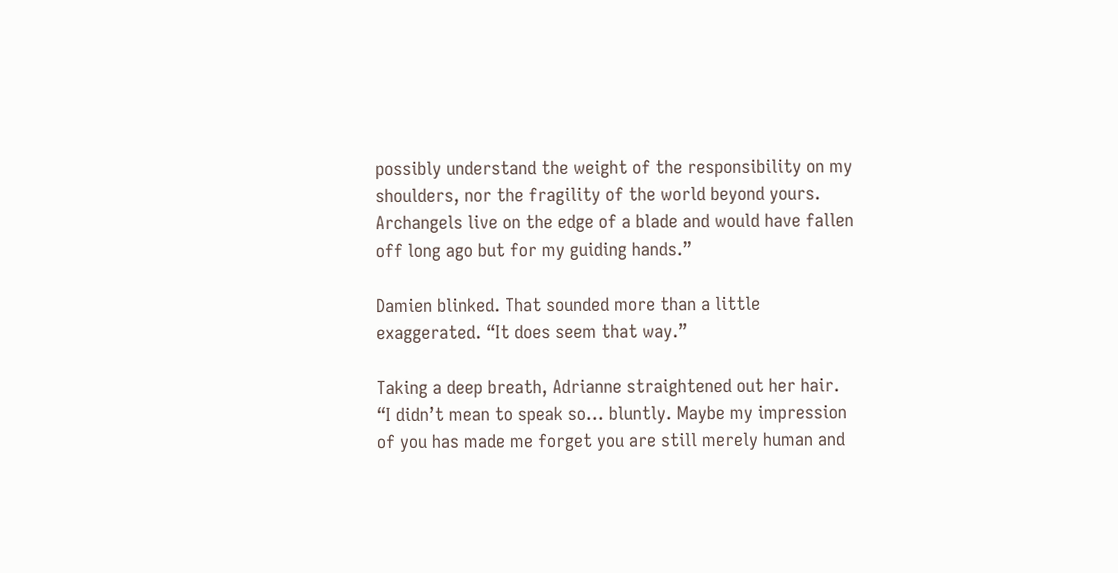possibly understand the weight of the responsibility on my shoulders, nor the fragility of the world beyond yours. Archangels live on the edge of a blade and would have fallen off long ago but for my guiding hands.”

Damien blinked. That sounded more than a little exaggerated. “It does seem that way.”

Taking a deep breath, Adrianne straightened out her hair. “I didn’t mean to speak so… bluntly. Maybe my impression of you has made me forget you are still merely human and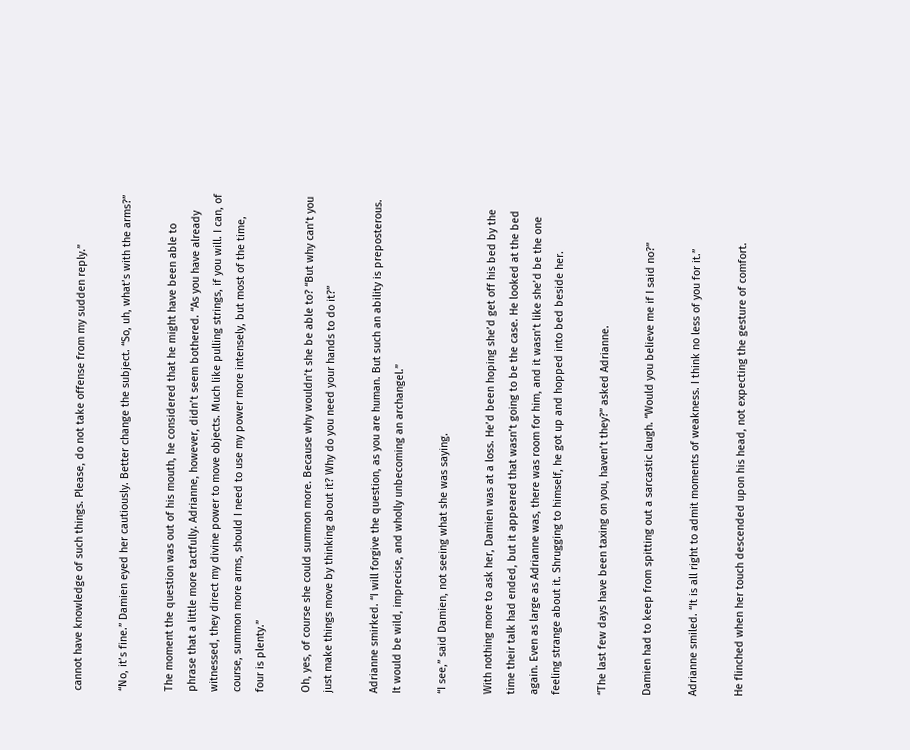cannot have knowledge of such things. Please, do not take offense from my sudden reply.”

“No, it’s fine.” Damien eyed her cautiously. Better change the subject. “So, uh, what’s with the arms?”

The moment the question was out of his mouth, he considered that he might have been able to phrase that a little more tactfully. Adrianne, however, didn’t seem bothered. “As you have already witnessed, they direct my divine power to move objects. Much like pulling strings, if you will. I can, of course, summon more arms, should I need to use my power more intensely, but most of the time, four is plenty.”

Oh, yes, of course she could summon more. Because why wouldn’t she be able to? “But why can’t you just make things move by thinking about it? Why do you need your hands to do it?”

Adrianne smirked. “I will forgive the question, as you are human. But such an ability is preposterous. It would be wild, imprecise, and wholly unbecoming an archangel.”

“I see,” said Damien, not seeing what she was saying.

With nothing more to ask her, Damien was at a loss. He’d been hoping she’d get off his bed by the time their talk had ended, but it appeared that wasn’t going to be the case. He looked at the bed again. Even as large as Adrianne was, there was room for him, and it wasn’t like she’d be the one feeling strange about it. Shrugging to himself, he got up and hopped into bed beside her.

“The last few days have been taxing on you, haven’t they?” asked Adrianne.

Damien had to keep from spitting out a sarcastic laugh. “Would you believe me if I said no?”

Adrianne smiled. “It is all right to admit moments of weakness. I think no less of you for it.”

He flinched when her touch descended upon his head, not expecting the gesture of comfort.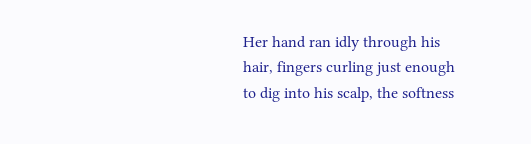Her hand ran idly through his hair, fingers curling just enough to dig into his scalp, the softness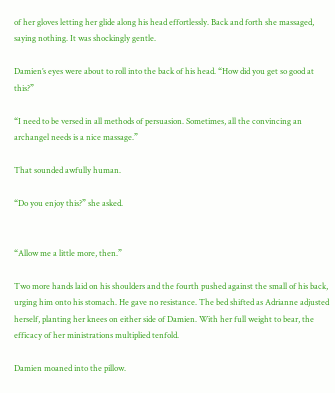of her gloves letting her glide along his head effortlessly. Back and forth she massaged, saying nothing. It was shockingly gentle.

Damien’s eyes were about to roll into the back of his head. “How did you get so good at this?”

“I need to be versed in all methods of persuasion. Sometimes, all the convincing an archangel needs is a nice massage.”

That sounded awfully human.

“Do you enjoy this?” she asked.


“Allow me a little more, then.”

Two more hands laid on his shoulders and the fourth pushed against the small of his back, urging him onto his stomach. He gave no resistance. The bed shifted as Adrianne adjusted herself, planting her knees on either side of Damien. With her full weight to bear, the efficacy of her ministrations multiplied tenfold.

Damien moaned into the pillow.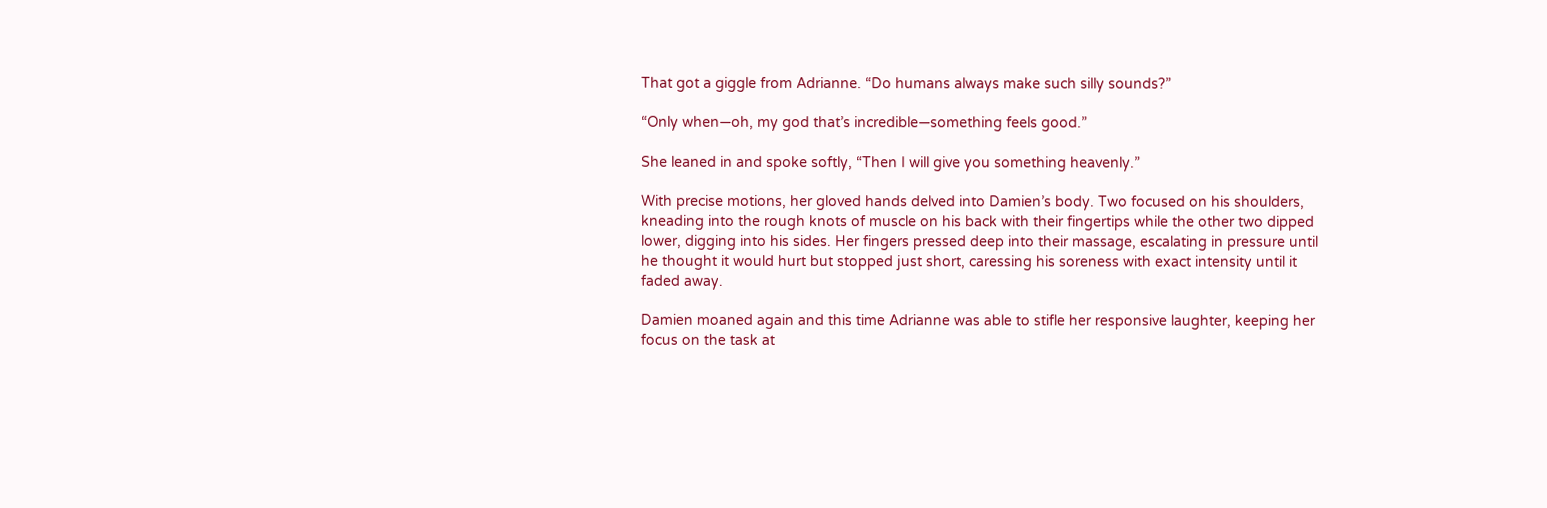That got a giggle from Adrianne. “Do humans always make such silly sounds?”

“Only when—oh, my god that’s incredible—something feels good.”

She leaned in and spoke softly, “Then I will give you something heavenly.”

With precise motions, her gloved hands delved into Damien’s body. Two focused on his shoulders, kneading into the rough knots of muscle on his back with their fingertips while the other two dipped lower, digging into his sides. Her fingers pressed deep into their massage, escalating in pressure until he thought it would hurt but stopped just short, caressing his soreness with exact intensity until it faded away.

Damien moaned again and this time Adrianne was able to stifle her responsive laughter, keeping her focus on the task at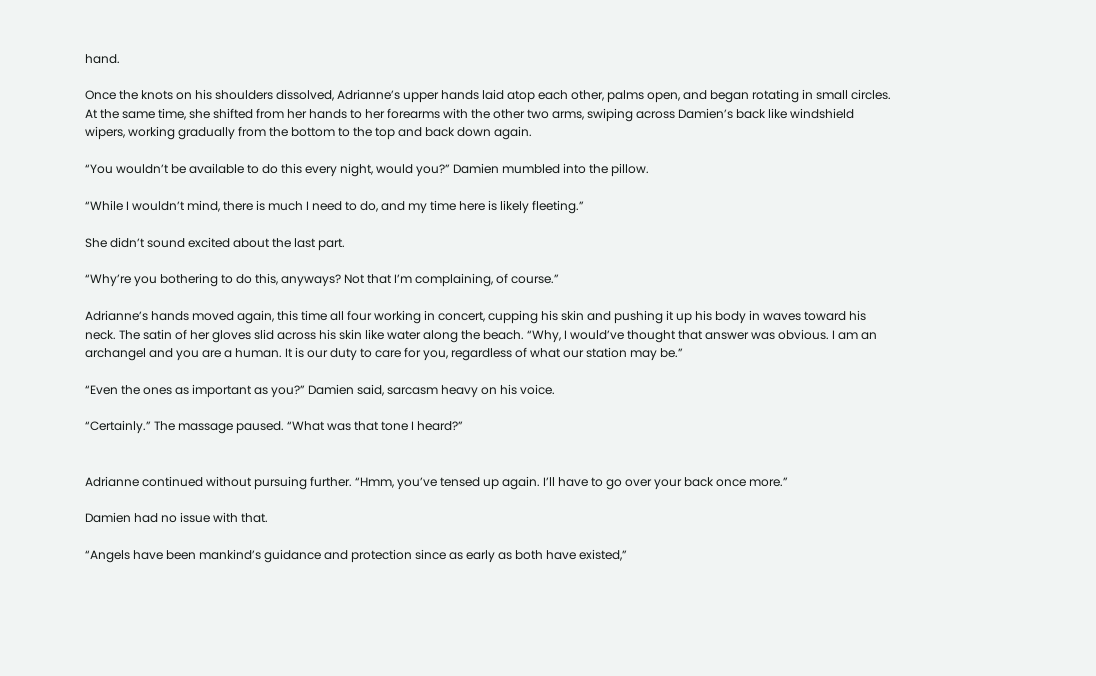hand.

Once the knots on his shoulders dissolved, Adrianne’s upper hands laid atop each other, palms open, and began rotating in small circles. At the same time, she shifted from her hands to her forearms with the other two arms, swiping across Damien’s back like windshield wipers, working gradually from the bottom to the top and back down again.

“You wouldn’t be available to do this every night, would you?” Damien mumbled into the pillow.

“While I wouldn’t mind, there is much I need to do, and my time here is likely fleeting.”

She didn’t sound excited about the last part.

“Why’re you bothering to do this, anyways? Not that I’m complaining, of course.”

Adrianne’s hands moved again, this time all four working in concert, cupping his skin and pushing it up his body in waves toward his neck. The satin of her gloves slid across his skin like water along the beach. “Why, I would’ve thought that answer was obvious. I am an archangel and you are a human. It is our duty to care for you, regardless of what our station may be.”

“Even the ones as important as you?” Damien said, sarcasm heavy on his voice.

“Certainly.” The massage paused. “What was that tone I heard?”


Adrianne continued without pursuing further. “Hmm, you’ve tensed up again. I’ll have to go over your back once more.”

Damien had no issue with that.

“Angels have been mankind’s guidance and protection since as early as both have existed,”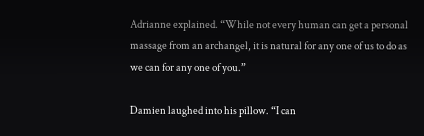Adrianne explained. “While not every human can get a personal massage from an archangel, it is natural for any one of us to do as we can for any one of you.”

Damien laughed into his pillow. “I can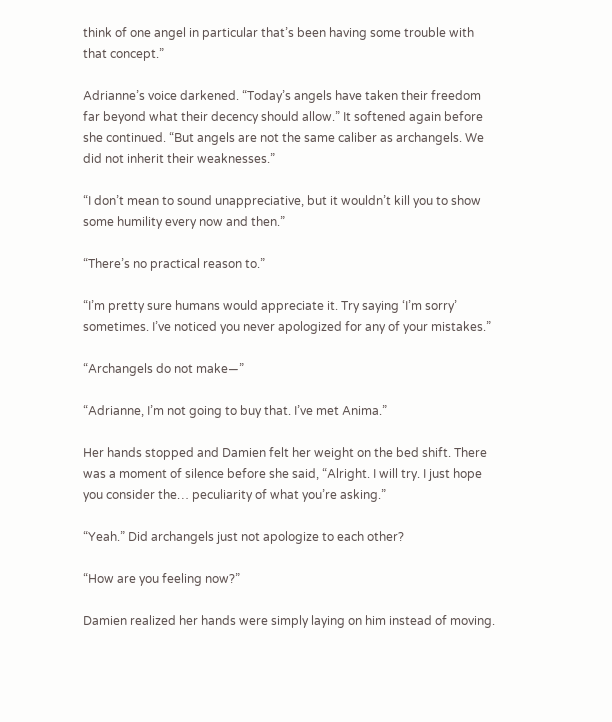think of one angel in particular that’s been having some trouble with that concept.”

Adrianne’s voice darkened. “Today’s angels have taken their freedom far beyond what their decency should allow.” It softened again before she continued. “But angels are not the same caliber as archangels. We did not inherit their weaknesses.”

“I don’t mean to sound unappreciative, but it wouldn’t kill you to show some humility every now and then.”

“There’s no practical reason to.”

“I’m pretty sure humans would appreciate it. Try saying ‘I’m sorry’ sometimes. I’ve noticed you never apologized for any of your mistakes.”

“Archangels do not make—”

“Adrianne, I’m not going to buy that. I’ve met Anima.”

Her hands stopped and Damien felt her weight on the bed shift. There was a moment of silence before she said, “Alright. I will try. I just hope you consider the… peculiarity of what you’re asking.”

“Yeah.” Did archangels just not apologize to each other?

“How are you feeling now?”

Damien realized her hands were simply laying on him instead of moving.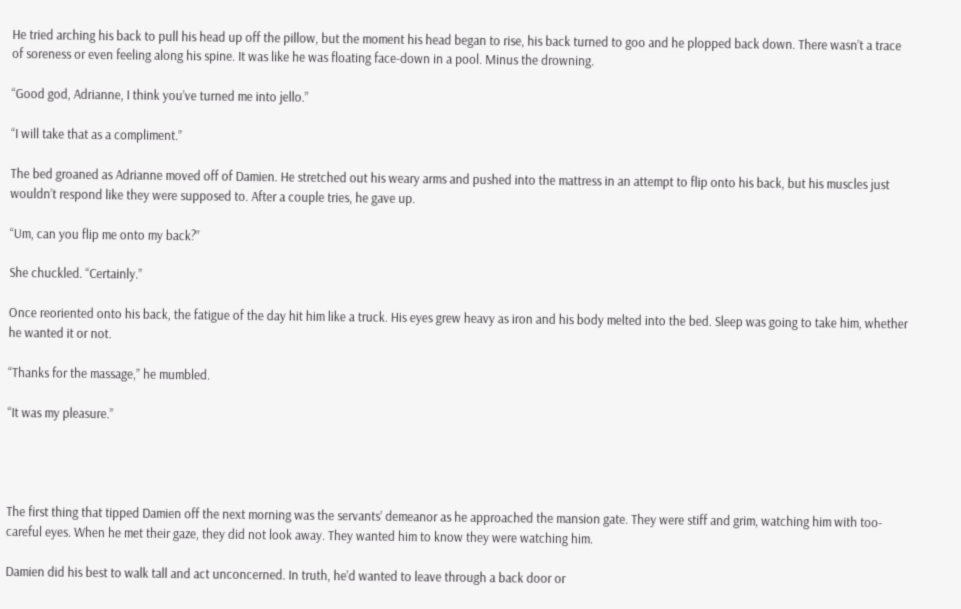He tried arching his back to pull his head up off the pillow, but the moment his head began to rise, his back turned to goo and he plopped back down. There wasn’t a trace of soreness or even feeling along his spine. It was like he was floating face-down in a pool. Minus the drowning.

“Good god, Adrianne, I think you’ve turned me into jello.”

“I will take that as a compliment.”

The bed groaned as Adrianne moved off of Damien. He stretched out his weary arms and pushed into the mattress in an attempt to flip onto his back, but his muscles just wouldn’t respond like they were supposed to. After a couple tries, he gave up.

“Um, can you flip me onto my back?”

She chuckled. “Certainly.”

Once reoriented onto his back, the fatigue of the day hit him like a truck. His eyes grew heavy as iron and his body melted into the bed. Sleep was going to take him, whether he wanted it or not.

“Thanks for the massage,” he mumbled.

“It was my pleasure.”




The first thing that tipped Damien off the next morning was the servants’ demeanor as he approached the mansion gate. They were stiff and grim, watching him with too-careful eyes. When he met their gaze, they did not look away. They wanted him to know they were watching him.

Damien did his best to walk tall and act unconcerned. In truth, he’d wanted to leave through a back door or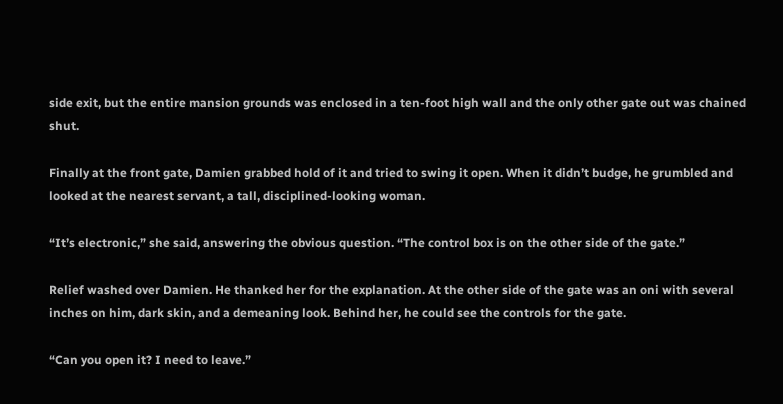side exit, but the entire mansion grounds was enclosed in a ten-foot high wall and the only other gate out was chained shut.

Finally at the front gate, Damien grabbed hold of it and tried to swing it open. When it didn’t budge, he grumbled and looked at the nearest servant, a tall, disciplined-looking woman.

“It’s electronic,” she said, answering the obvious question. “The control box is on the other side of the gate.”

Relief washed over Damien. He thanked her for the explanation. At the other side of the gate was an oni with several inches on him, dark skin, and a demeaning look. Behind her, he could see the controls for the gate.

“Can you open it? I need to leave.”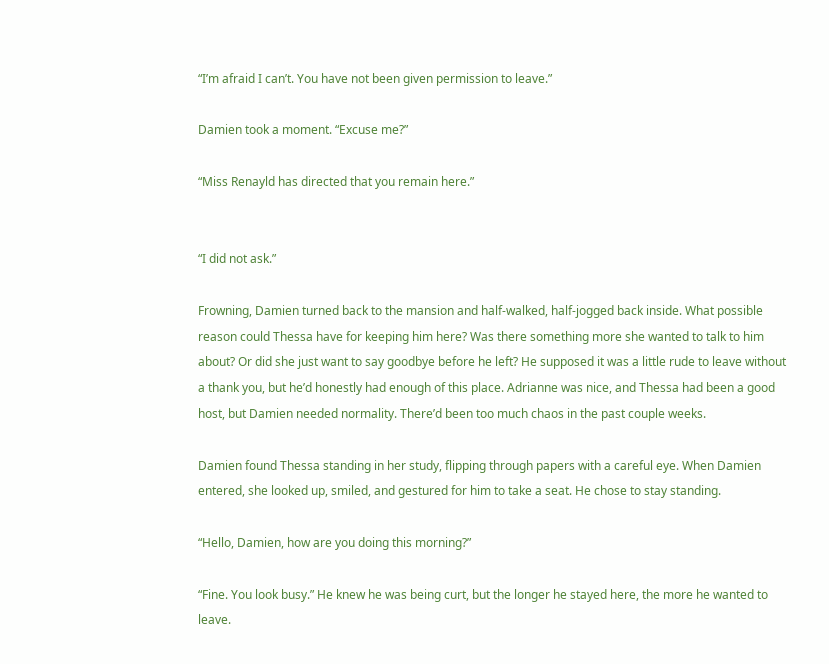“I’m afraid I can’t. You have not been given permission to leave.”

Damien took a moment. “Excuse me?”

“Miss Renayld has directed that you remain here.”


“I did not ask.”

Frowning, Damien turned back to the mansion and half-walked, half-jogged back inside. What possible reason could Thessa have for keeping him here? Was there something more she wanted to talk to him about? Or did she just want to say goodbye before he left? He supposed it was a little rude to leave without a thank you, but he’d honestly had enough of this place. Adrianne was nice, and Thessa had been a good host, but Damien needed normality. There’d been too much chaos in the past couple weeks.

Damien found Thessa standing in her study, flipping through papers with a careful eye. When Damien entered, she looked up, smiled, and gestured for him to take a seat. He chose to stay standing.

“Hello, Damien, how are you doing this morning?”

“Fine. You look busy.” He knew he was being curt, but the longer he stayed here, the more he wanted to leave.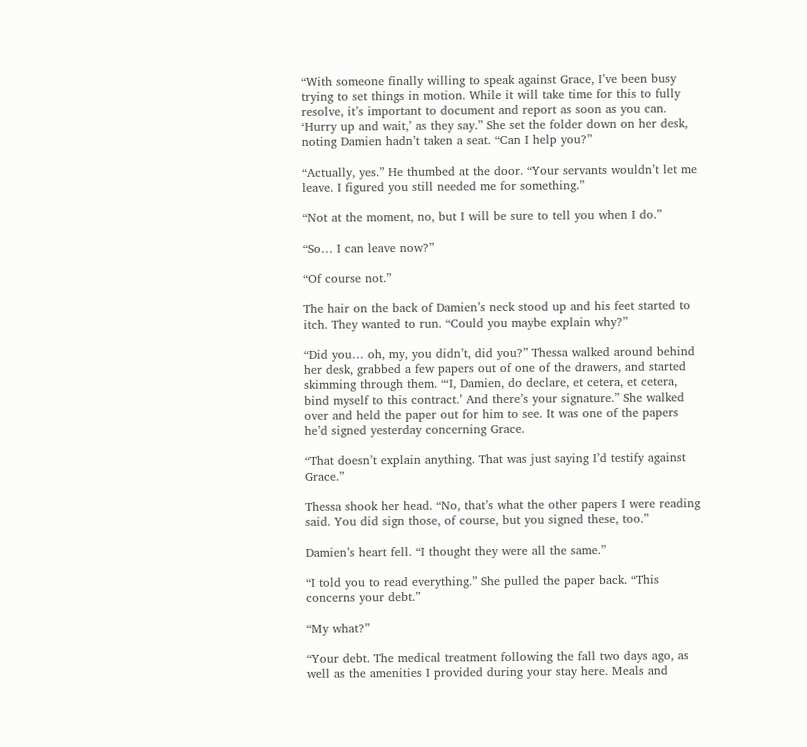“With someone finally willing to speak against Grace, I’ve been busy trying to set things in motion. While it will take time for this to fully resolve, it’s important to document and report as soon as you can. ‘Hurry up and wait,’ as they say.” She set the folder down on her desk, noting Damien hadn’t taken a seat. “Can I help you?”

“Actually, yes.” He thumbed at the door. “Your servants wouldn’t let me leave. I figured you still needed me for something.”

“Not at the moment, no, but I will be sure to tell you when I do.”

“So… I can leave now?”

“Of course not.”

The hair on the back of Damien’s neck stood up and his feet started to itch. They wanted to run. “Could you maybe explain why?”

“Did you… oh, my, you didn’t, did you?” Thessa walked around behind her desk, grabbed a few papers out of one of the drawers, and started skimming through them. “‘I, Damien, do declare, et cetera, et cetera, bind myself to this contract.’ And there’s your signature.” She walked over and held the paper out for him to see. It was one of the papers he’d signed yesterday concerning Grace.

“That doesn’t explain anything. That was just saying I’d testify against Grace.”

Thessa shook her head. “No, that’s what the other papers I were reading said. You did sign those, of course, but you signed these, too.”

Damien’s heart fell. “I thought they were all the same.”

“I told you to read everything.” She pulled the paper back. “This concerns your debt.”

“My what?”

“Your debt. The medical treatment following the fall two days ago, as well as the amenities I provided during your stay here. Meals and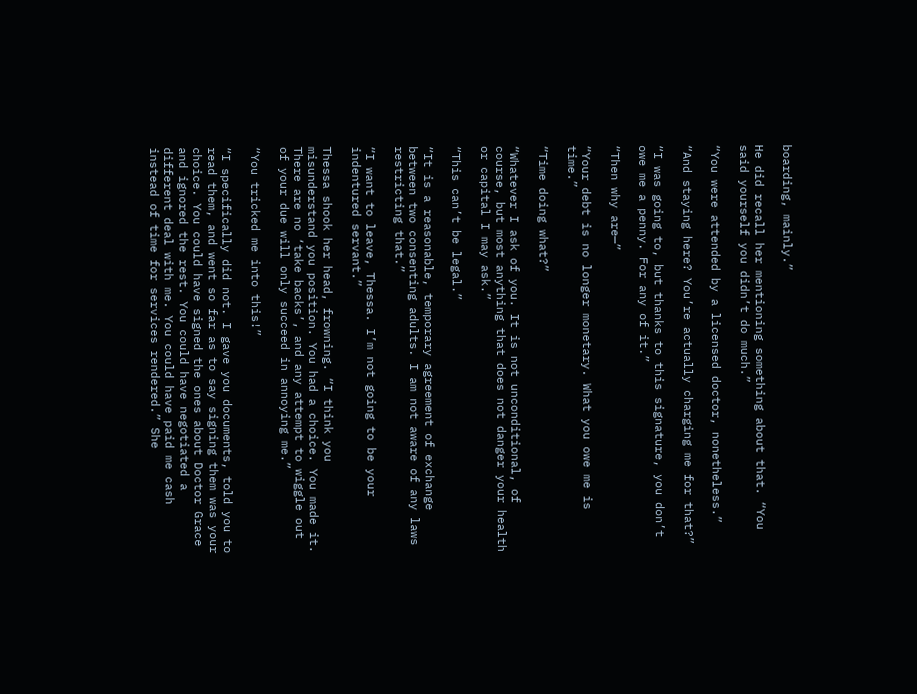boarding, mainly.”

He did recall her mentioning something about that. “You said yourself you didn’t do much.”

“You were attended by a licensed doctor, nonetheless.”

“And staying here? You’re actually charging me for that?”

“I was going to, but thanks to this signature, you don’t owe me a penny. For any of it.”

“Then why are—”

“Your debt is no longer monetary. What you owe me is time.”

“Time doing what?”

“Whatever I ask of you. It is not unconditional, of course, but most anything that does not danger your health or capital I may ask.”

“This can’t be legal.”

“It is a reasonable, temporary agreement of exchange between two consenting adults. I am not aware of any laws restricting that.”

“I want to leave, Thessa. I’m not going to be your indentured servant.”

Thessa shook her head, frowning. “I think you misunderstand you position. You had a choice. You made it. There are no ‘take backs’, and any attempt to wiggle out of your due will only succeed in annoying me.”

“You tricked me into this!”

“I specifically did not. I gave you documents, told you to read them, and went so far as to say signing them was your choice. You could have signed the ones about Doctor Grace and ignored the rest. You could have negotiated a different deal with me. You could have paid me cash instead of time for services rendered.” She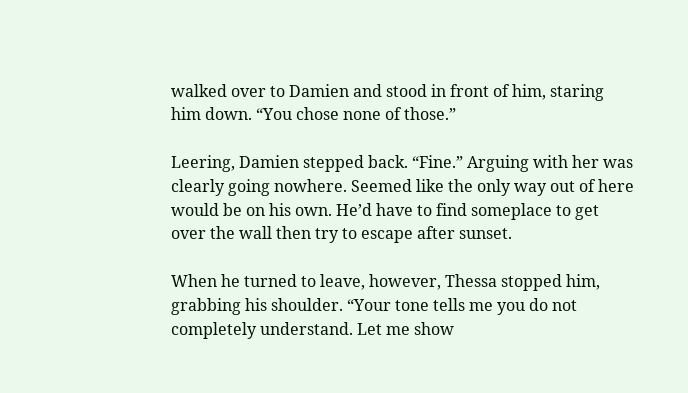walked over to Damien and stood in front of him, staring him down. “You chose none of those.”

Leering, Damien stepped back. “Fine.” Arguing with her was clearly going nowhere. Seemed like the only way out of here would be on his own. He’d have to find someplace to get over the wall then try to escape after sunset.

When he turned to leave, however, Thessa stopped him, grabbing his shoulder. “Your tone tells me you do not completely understand. Let me show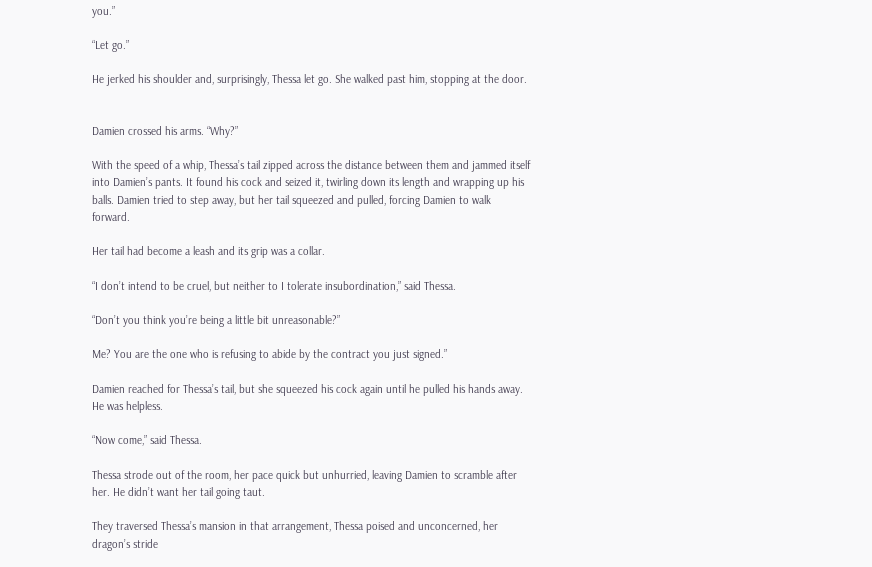you.”

“Let go.”

He jerked his shoulder and, surprisingly, Thessa let go. She walked past him, stopping at the door.


Damien crossed his arms. “Why?”

With the speed of a whip, Thessa’s tail zipped across the distance between them and jammed itself into Damien’s pants. It found his cock and seized it, twirling down its length and wrapping up his balls. Damien tried to step away, but her tail squeezed and pulled, forcing Damien to walk forward.

Her tail had become a leash and its grip was a collar.

“I don’t intend to be cruel, but neither to I tolerate insubordination,” said Thessa.

“Don’t you think you’re being a little bit unreasonable?”

Me? You are the one who is refusing to abide by the contract you just signed.”

Damien reached for Thessa’s tail, but she squeezed his cock again until he pulled his hands away. He was helpless.

“Now come,” said Thessa.

Thessa strode out of the room, her pace quick but unhurried, leaving Damien to scramble after her. He didn’t want her tail going taut.

They traversed Thessa’s mansion in that arrangement, Thessa poised and unconcerned, her dragon’s stride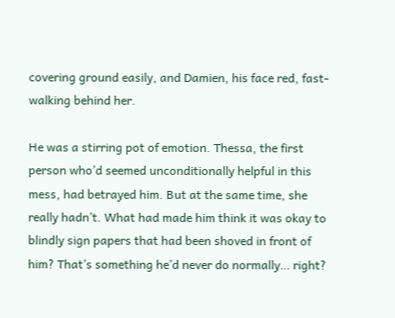covering ground easily, and Damien, his face red, fast-walking behind her.

He was a stirring pot of emotion. Thessa, the first person who’d seemed unconditionally helpful in this mess, had betrayed him. But at the same time, she really hadn’t. What had made him think it was okay to blindly sign papers that had been shoved in front of him? That’s something he’d never do normally… right?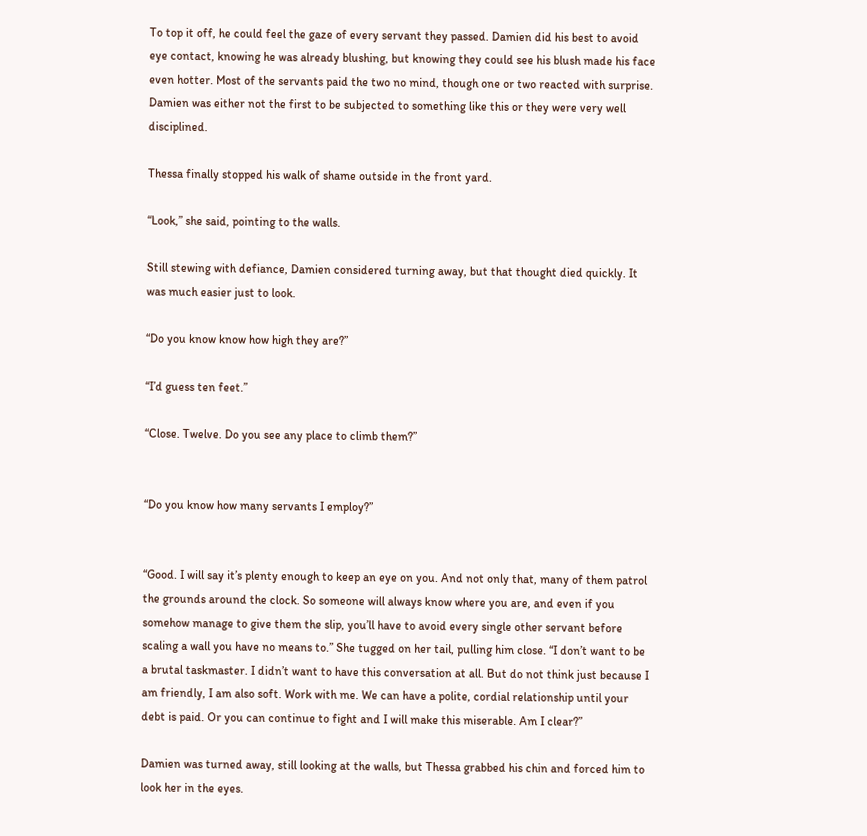To top it off, he could feel the gaze of every servant they passed. Damien did his best to avoid eye contact, knowing he was already blushing, but knowing they could see his blush made his face even hotter. Most of the servants paid the two no mind, though one or two reacted with surprise. Damien was either not the first to be subjected to something like this or they were very well disciplined.

Thessa finally stopped his walk of shame outside in the front yard.

“Look,” she said, pointing to the walls.

Still stewing with defiance, Damien considered turning away, but that thought died quickly. It was much easier just to look.

“Do you know know how high they are?”

“I’d guess ten feet.”

“Close. Twelve. Do you see any place to climb them?”


“Do you know how many servants I employ?”


“Good. I will say it’s plenty enough to keep an eye on you. And not only that, many of them patrol the grounds around the clock. So someone will always know where you are, and even if you somehow manage to give them the slip, you’ll have to avoid every single other servant before scaling a wall you have no means to.” She tugged on her tail, pulling him close. “I don’t want to be a brutal taskmaster. I didn’t want to have this conversation at all. But do not think just because I am friendly, I am also soft. Work with me. We can have a polite, cordial relationship until your debt is paid. Or you can continue to fight and I will make this miserable. Am I clear?”

Damien was turned away, still looking at the walls, but Thessa grabbed his chin and forced him to look her in the eyes.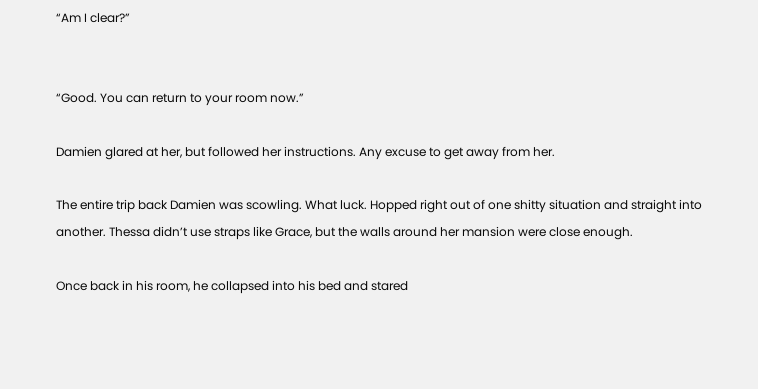“Am I clear?”


“Good. You can return to your room now.”

Damien glared at her, but followed her instructions. Any excuse to get away from her.

The entire trip back Damien was scowling. What luck. Hopped right out of one shitty situation and straight into another. Thessa didn’t use straps like Grace, but the walls around her mansion were close enough.

Once back in his room, he collapsed into his bed and stared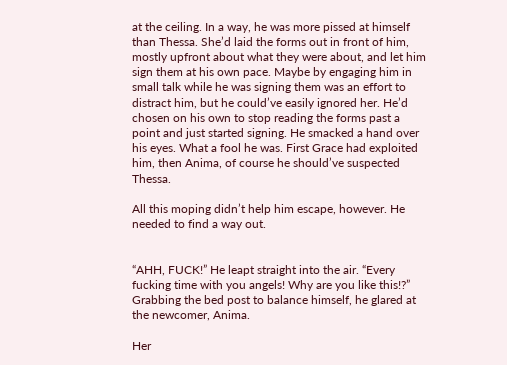at the ceiling. In a way, he was more pissed at himself than Thessa. She’d laid the forms out in front of him, mostly upfront about what they were about, and let him sign them at his own pace. Maybe by engaging him in small talk while he was signing them was an effort to distract him, but he could’ve easily ignored her. He’d chosen on his own to stop reading the forms past a point and just started signing. He smacked a hand over his eyes. What a fool he was. First Grace had exploited him, then Anima, of course he should’ve suspected Thessa.

All this moping didn’t help him escape, however. He needed to find a way out.


“AHH, FUCK!” He leapt straight into the air. “Every fucking time with you angels! Why are you like this!?” Grabbing the bed post to balance himself, he glared at the newcomer, Anima.

Her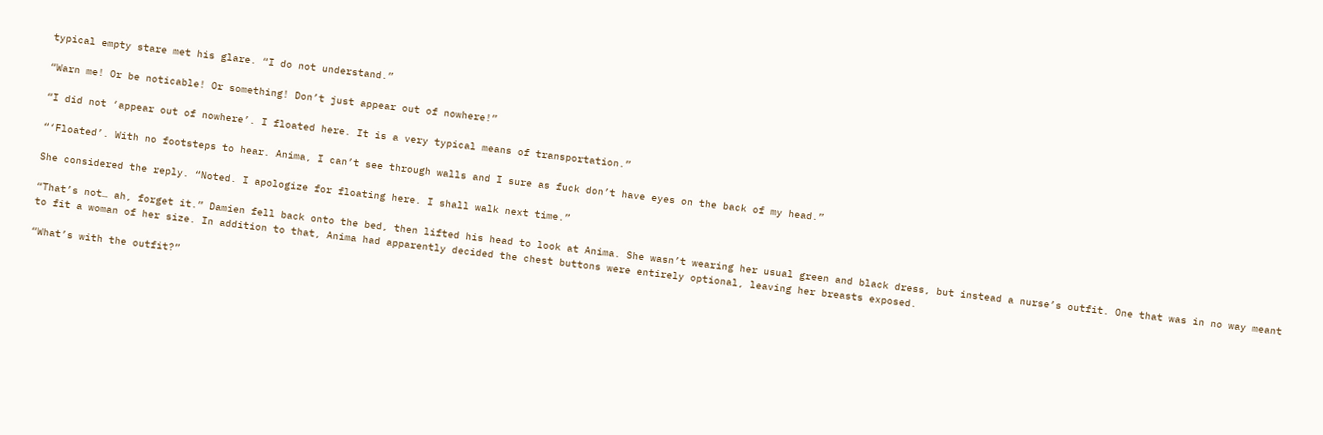typical empty stare met his glare. “I do not understand.”

“Warn me! Or be noticable! Or something! Don’t just appear out of nowhere!”

“I did not ‘appear out of nowhere’. I floated here. It is a very typical means of transportation.”

“‘Floated’. With no footsteps to hear. Anima, I can’t see through walls and I sure as fuck don’t have eyes on the back of my head.”

She considered the reply. “Noted. I apologize for floating here. I shall walk next time.”

“That’s not… ah, forget it.” Damien fell back onto the bed, then lifted his head to look at Anima. She wasn’t wearing her usual green and black dress, but instead a nurse’s outfit. One that was in no way meant to fit a woman of her size. In addition to that, Anima had apparently decided the chest buttons were entirely optional, leaving her breasts exposed.

“What’s with the outfit?”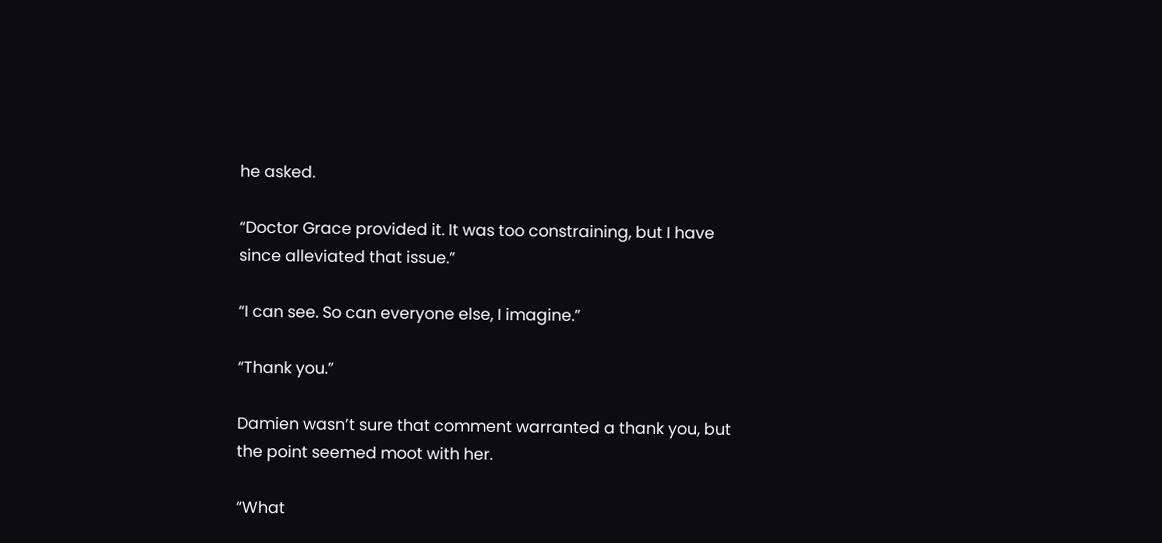he asked.

“Doctor Grace provided it. It was too constraining, but I have since alleviated that issue.”

“I can see. So can everyone else, I imagine.”

“Thank you.”

Damien wasn’t sure that comment warranted a thank you, but the point seemed moot with her.

“What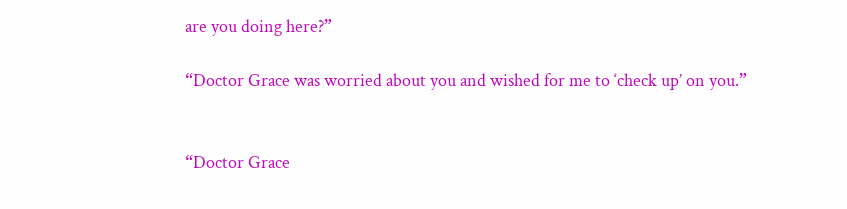are you doing here?”

“Doctor Grace was worried about you and wished for me to ‘check up’ on you.”


“Doctor Grace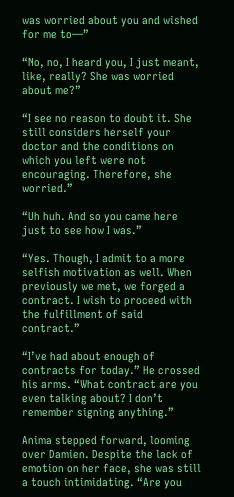was worried about you and wished for me to—”

“No, no, I heard you, I just meant, like, really? She was worried about me?”

“I see no reason to doubt it. She still considers herself your doctor and the conditions on which you left were not encouraging. Therefore, she worried.”

“Uh huh. And so you came here just to see how I was.”

“Yes. Though, I admit to a more selfish motivation as well. When previously we met, we forged a contract. I wish to proceed with the fulfillment of said contract.”

“I’ve had about enough of contracts for today.” He crossed his arms. “What contract are you even talking about? I don’t remember signing anything.”

Anima stepped forward, looming over Damien. Despite the lack of emotion on her face, she was still a touch intimidating. “Are you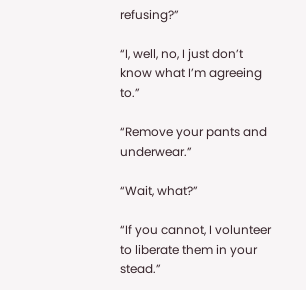refusing?”

“I, well, no, I just don’t know what I’m agreeing to.”

“Remove your pants and underwear.”

“Wait, what?”

“If you cannot, I volunteer to liberate them in your stead.”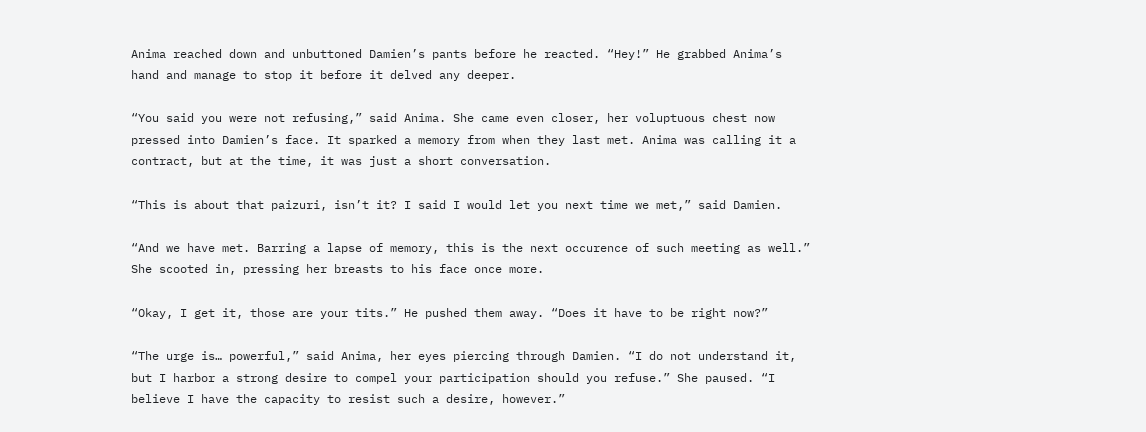Anima reached down and unbuttoned Damien’s pants before he reacted. “Hey!” He grabbed Anima’s hand and manage to stop it before it delved any deeper.

“You said you were not refusing,” said Anima. She came even closer, her voluptuous chest now pressed into Damien’s face. It sparked a memory from when they last met. Anima was calling it a contract, but at the time, it was just a short conversation.

“This is about that paizuri, isn’t it? I said I would let you next time we met,” said Damien.

“And we have met. Barring a lapse of memory, this is the next occurence of such meeting as well.” She scooted in, pressing her breasts to his face once more.

“Okay, I get it, those are your tits.” He pushed them away. “Does it have to be right now?”

“The urge is… powerful,” said Anima, her eyes piercing through Damien. “I do not understand it, but I harbor a strong desire to compel your participation should you refuse.” She paused. “I believe I have the capacity to resist such a desire, however.”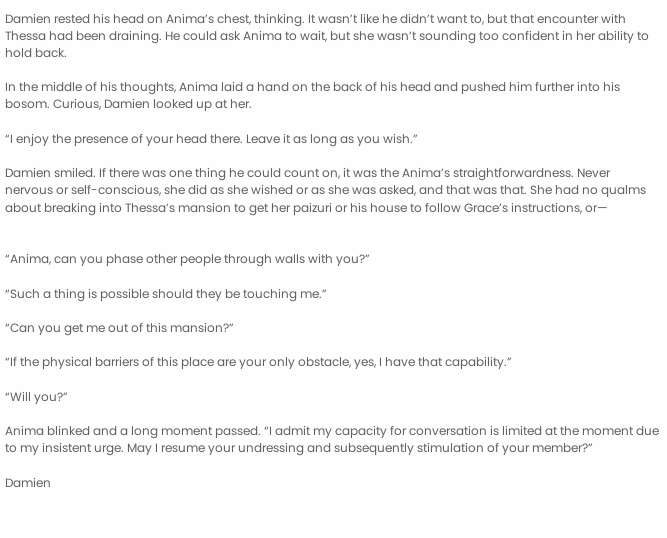Damien rested his head on Anima’s chest, thinking. It wasn’t like he didn’t want to, but that encounter with Thessa had been draining. He could ask Anima to wait, but she wasn’t sounding too confident in her ability to hold back.

In the middle of his thoughts, Anima laid a hand on the back of his head and pushed him further into his bosom. Curious, Damien looked up at her.

“I enjoy the presence of your head there. Leave it as long as you wish.”

Damien smiled. If there was one thing he could count on, it was the Anima’s straightforwardness. Never nervous or self-conscious, she did as she wished or as she was asked, and that was that. She had no qualms about breaking into Thessa’s mansion to get her paizuri or his house to follow Grace’s instructions, or—


“Anima, can you phase other people through walls with you?”

“Such a thing is possible should they be touching me.”

“Can you get me out of this mansion?”

“If the physical barriers of this place are your only obstacle, yes, I have that capability.”

“Will you?”

Anima blinked and a long moment passed. “I admit my capacity for conversation is limited at the moment due to my insistent urge. May I resume your undressing and subsequently stimulation of your member?”

Damien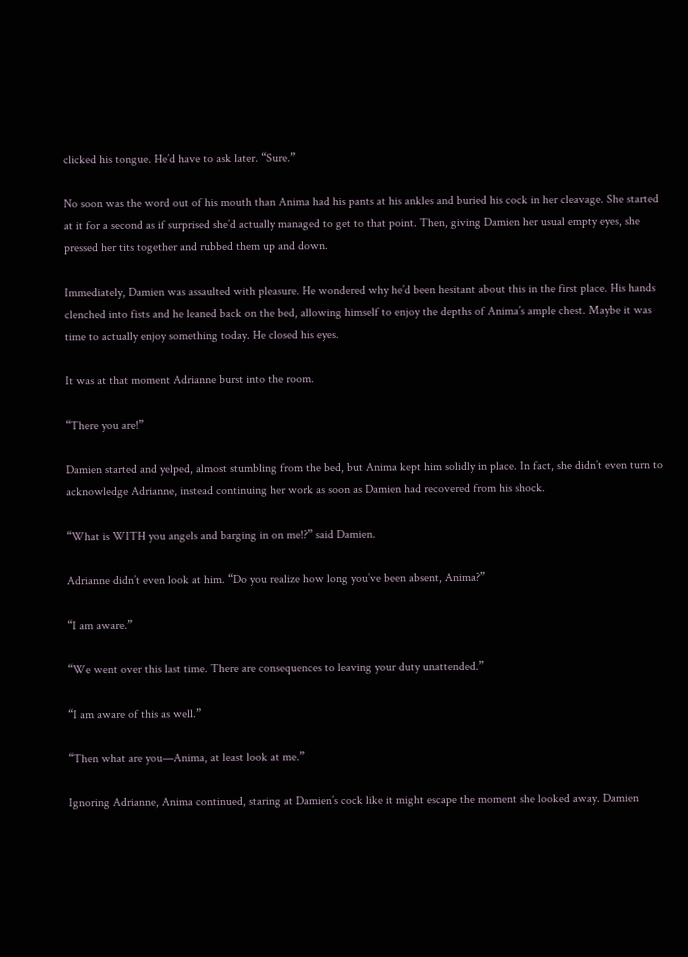clicked his tongue. He’d have to ask later. “Sure.”

No soon was the word out of his mouth than Anima had his pants at his ankles and buried his cock in her cleavage. She started at it for a second as if surprised she’d actually managed to get to that point. Then, giving Damien her usual empty eyes, she pressed her tits together and rubbed them up and down.

Immediately, Damien was assaulted with pleasure. He wondered why he’d been hesitant about this in the first place. His hands clenched into fists and he leaned back on the bed, allowing himself to enjoy the depths of Anima’s ample chest. Maybe it was time to actually enjoy something today. He closed his eyes.

It was at that moment Adrianne burst into the room.

“There you are!”

Damien started and yelped, almost stumbling from the bed, but Anima kept him solidly in place. In fact, she didn’t even turn to acknowledge Adrianne, instead continuing her work as soon as Damien had recovered from his shock.

“What is WITH you angels and barging in on me!?” said Damien.

Adrianne didn’t even look at him. “Do you realize how long you’ve been absent, Anima?”

“I am aware.”

“We went over this last time. There are consequences to leaving your duty unattended.”

“I am aware of this as well.”

“Then what are you—Anima, at least look at me.”

Ignoring Adrianne, Anima continued, staring at Damien’s cock like it might escape the moment she looked away. Damien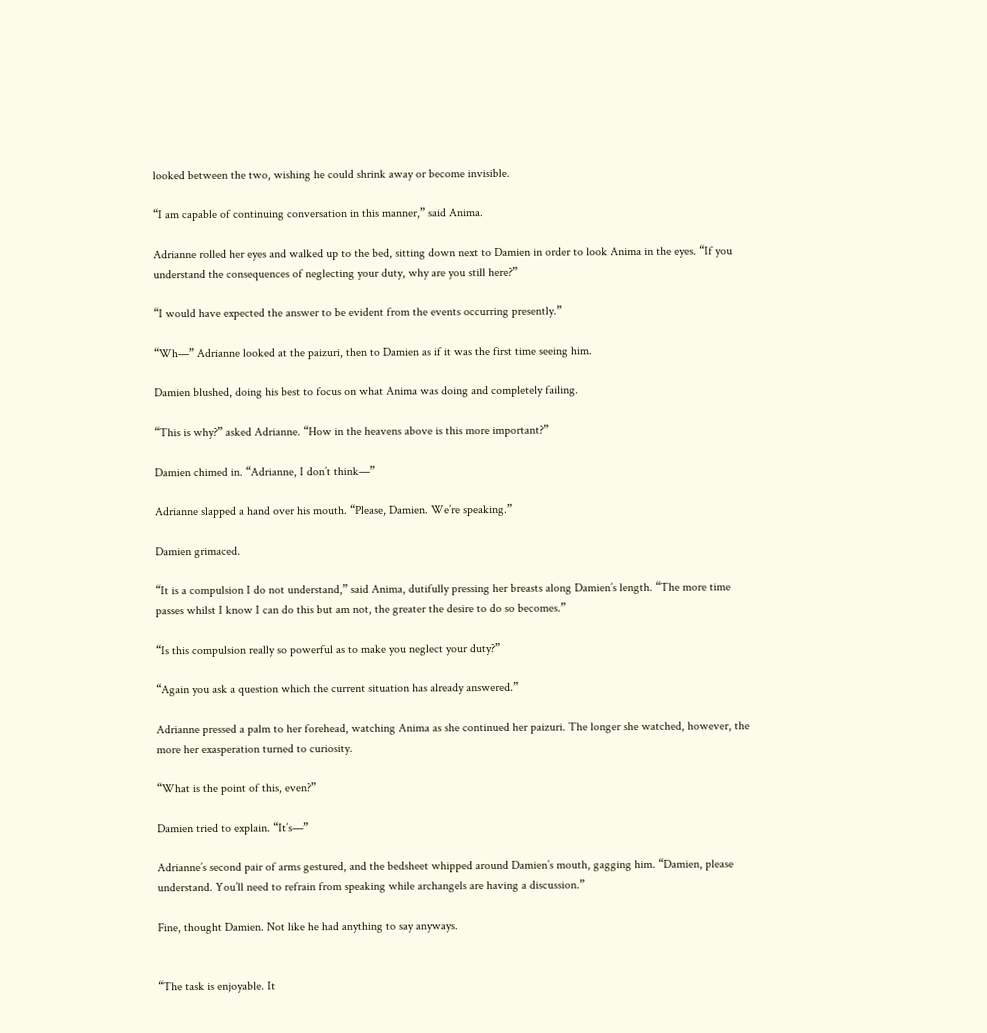looked between the two, wishing he could shrink away or become invisible.

“I am capable of continuing conversation in this manner,” said Anima.

Adrianne rolled her eyes and walked up to the bed, sitting down next to Damien in order to look Anima in the eyes. “If you understand the consequences of neglecting your duty, why are you still here?”

“I would have expected the answer to be evident from the events occurring presently.”

“Wh—” Adrianne looked at the paizuri, then to Damien as if it was the first time seeing him.

Damien blushed, doing his best to focus on what Anima was doing and completely failing.

“This is why?” asked Adrianne. “How in the heavens above is this more important?”

Damien chimed in. “Adrianne, I don’t think—”

Adrianne slapped a hand over his mouth. “Please, Damien. We’re speaking.”

Damien grimaced.

“It is a compulsion I do not understand,” said Anima, dutifully pressing her breasts along Damien’s length. “The more time passes whilst I know I can do this but am not, the greater the desire to do so becomes.”

“Is this compulsion really so powerful as to make you neglect your duty?”

“Again you ask a question which the current situation has already answered.”

Adrianne pressed a palm to her forehead, watching Anima as she continued her paizuri. The longer she watched, however, the more her exasperation turned to curiosity.

“What is the point of this, even?”

Damien tried to explain. “It’s—”

Adrianne’s second pair of arms gestured, and the bedsheet whipped around Damien’s mouth, gagging him. “Damien, please understand. You’ll need to refrain from speaking while archangels are having a discussion.”

Fine, thought Damien. Not like he had anything to say anyways.


“The task is enjoyable. It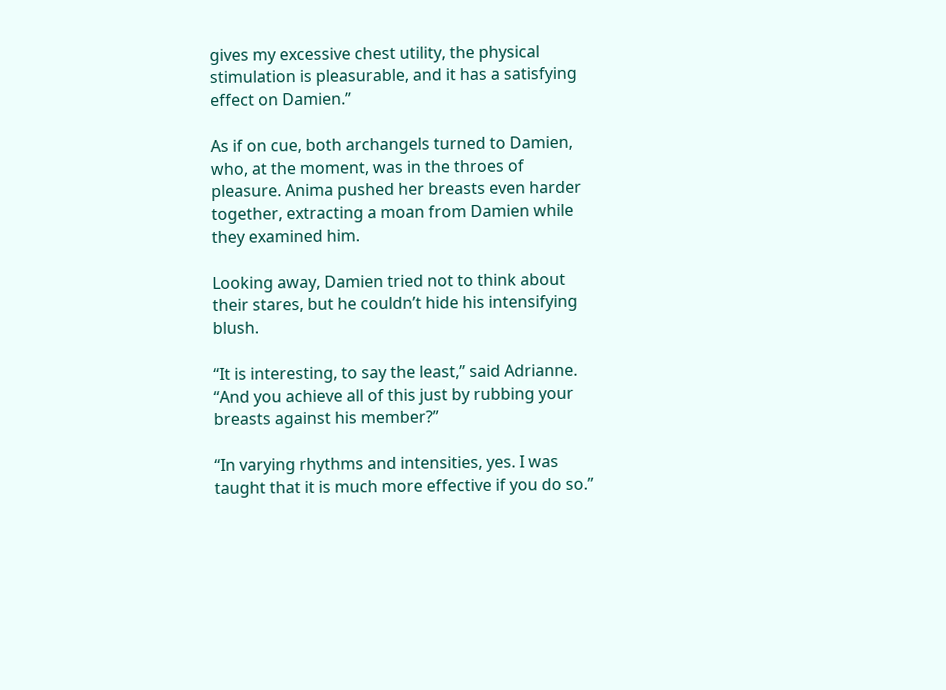gives my excessive chest utility, the physical stimulation is pleasurable, and it has a satisfying effect on Damien.”

As if on cue, both archangels turned to Damien, who, at the moment, was in the throes of pleasure. Anima pushed her breasts even harder together, extracting a moan from Damien while they examined him.

Looking away, Damien tried not to think about their stares, but he couldn’t hide his intensifying blush.

“It is interesting, to say the least,” said Adrianne. “And you achieve all of this just by rubbing your breasts against his member?”

“In varying rhythms and intensities, yes. I was taught that it is much more effective if you do so.”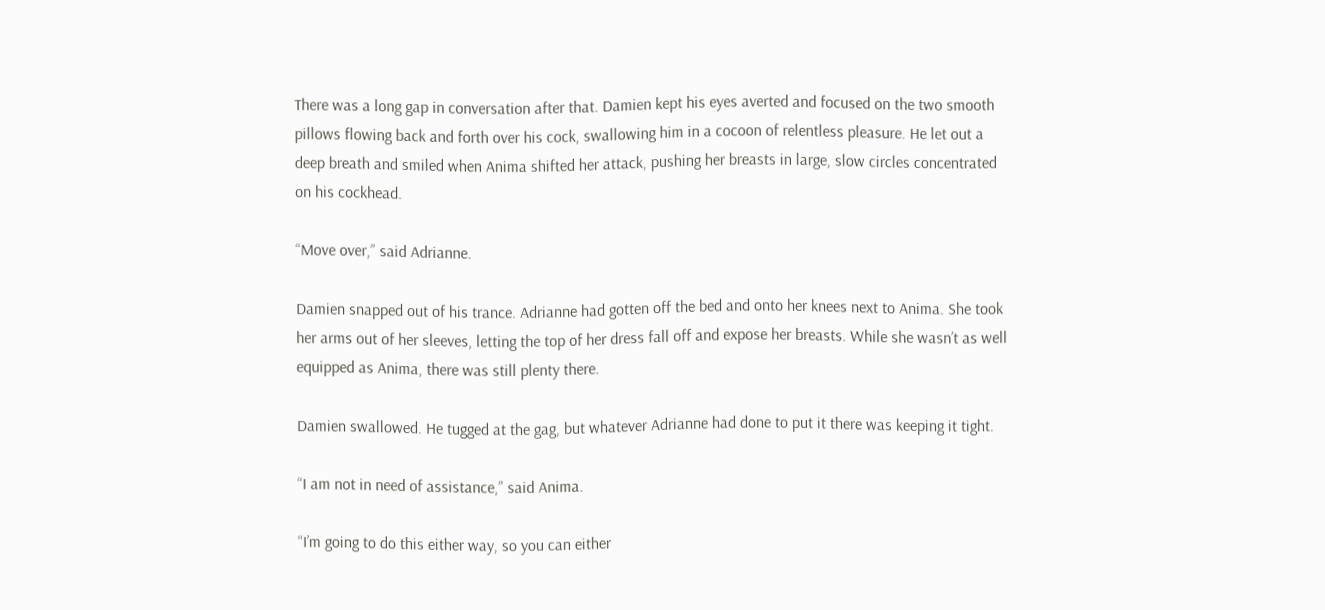There was a long gap in conversation after that. Damien kept his eyes averted and focused on the two smooth pillows flowing back and forth over his cock, swallowing him in a cocoon of relentless pleasure. He let out a deep breath and smiled when Anima shifted her attack, pushing her breasts in large, slow circles concentrated on his cockhead.

“Move over,” said Adrianne.

Damien snapped out of his trance. Adrianne had gotten off the bed and onto her knees next to Anima. She took her arms out of her sleeves, letting the top of her dress fall off and expose her breasts. While she wasn’t as well equipped as Anima, there was still plenty there.

Damien swallowed. He tugged at the gag, but whatever Adrianne had done to put it there was keeping it tight.

“I am not in need of assistance,” said Anima.

“I’m going to do this either way, so you can either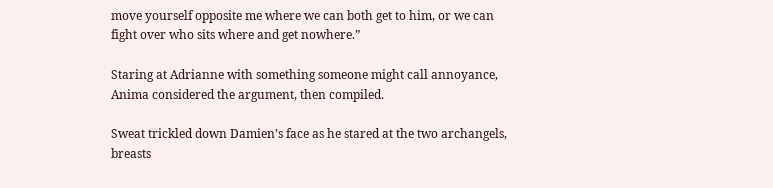move yourself opposite me where we can both get to him, or we can fight over who sits where and get nowhere.”

Staring at Adrianne with something someone might call annoyance, Anima considered the argument, then compiled.

Sweat trickled down Damien’s face as he stared at the two archangels, breasts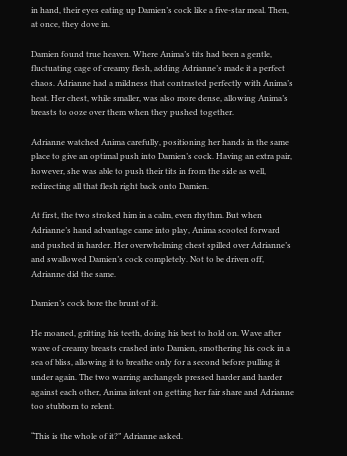in hand, their eyes eating up Damien’s cock like a five-star meal. Then, at once, they dove in.

Damien found true heaven. Where Anima’s tits had been a gentle, fluctuating cage of creamy flesh, adding Adrianne’s made it a perfect chaos. Adrianne had a mildness that contrasted perfectly with Anima’s heat. Her chest, while smaller, was also more dense, allowing Anima’s breasts to ooze over them when they pushed together.

Adrianne watched Anima carefully, positioning her hands in the same place to give an optimal push into Damien’s cock. Having an extra pair, however, she was able to push their tits in from the side as well, redirecting all that flesh right back onto Damien.

At first, the two stroked him in a calm, even rhythm. But when Adrianne’s hand advantage came into play, Anima scooted forward and pushed in harder. Her overwhelming chest spilled over Adrianne’s and swallowed Damien’s cock completely. Not to be driven off, Adrianne did the same.

Damien’s cock bore the brunt of it.

He moaned, gritting his teeth, doing his best to hold on. Wave after wave of creamy breasts crashed into Damien, smothering his cock in a sea of bliss, allowing it to breathe only for a second before pulling it under again. The two warring archangels pressed harder and harder against each other, Anima intent on getting her fair share and Adrianne too stubborn to relent.

“This is the whole of it?” Adrianne asked.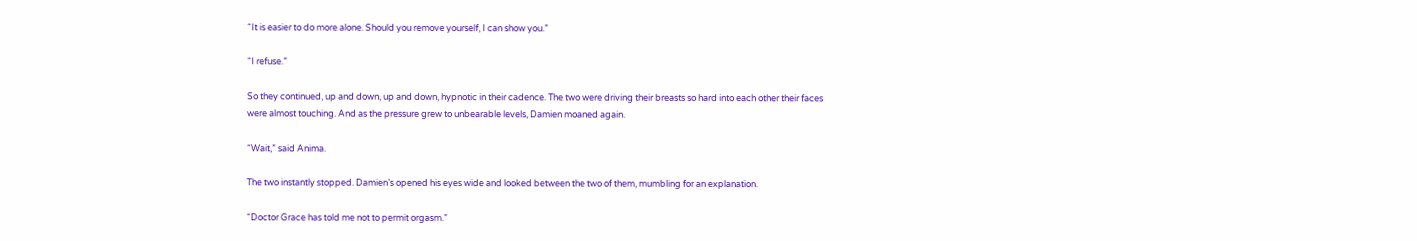“It is easier to do more alone. Should you remove yourself, I can show you.”

“I refuse.”

So they continued, up and down, up and down, hypnotic in their cadence. The two were driving their breasts so hard into each other their faces were almost touching. And as the pressure grew to unbearable levels, Damien moaned again.

“Wait,” said Anima.

The two instantly stopped. Damien’s opened his eyes wide and looked between the two of them, mumbling for an explanation.

“Doctor Grace has told me not to permit orgasm.”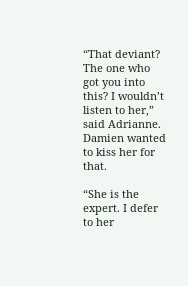“That deviant? The one who got you into this? I wouldn’t listen to her,” said Adrianne. Damien wanted to kiss her for that.

“She is the expert. I defer to her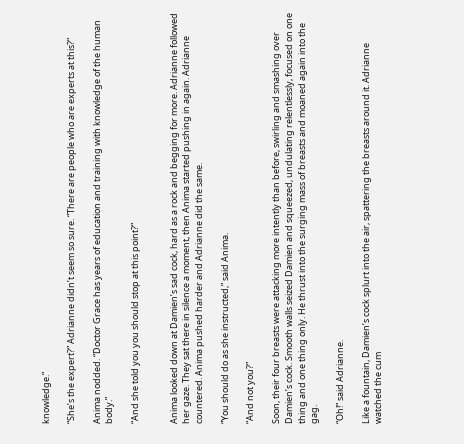knowledge.”

“She’s the expert?” Adrianne didn’t seem so sure. “There are people who are experts at this?”

Anima nodded. “Doctor Grace has years of education and training with knowledge of the human body.”

“And she told you you should stop at this point?”


Anima looked down at Damien’s sad cock, hard as a rock and begging for more. Adrianne followed her gaze. They sat there in silence a moment, then Anima started pushing in again. Adrianne countered. Anima pushed harder and Adrianne did the same.

“You should do as she instructed,” said Anima.

“And not you?”

Soon, their four breasts were attacking more intently than before, swirling and smashing over Damien’s cock. Smooth walls seized Damien and squeezed, undulating relentlessly, focused on one thing and one thing only. He thrust into the surging mass of breasts and moaned again into the gag.

“Oh!” said Adrianne.

Like a fountain, Damien’s cock splurt into the air, spattering the breasts around it. Adrianne watched the cum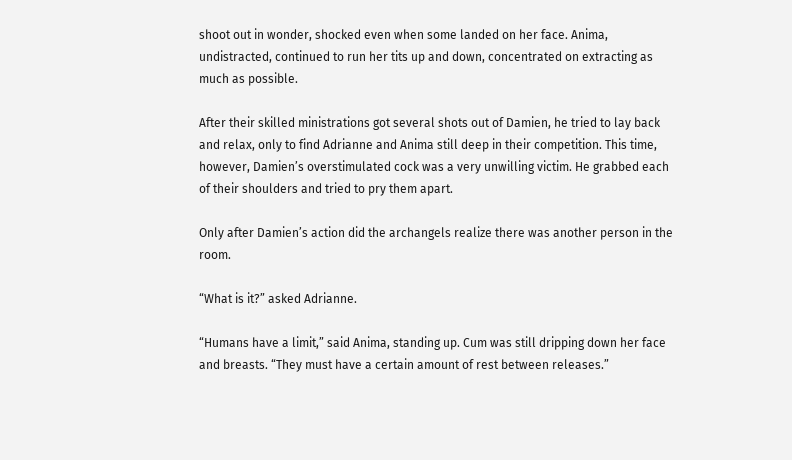shoot out in wonder, shocked even when some landed on her face. Anima, undistracted, continued to run her tits up and down, concentrated on extracting as much as possible.

After their skilled ministrations got several shots out of Damien, he tried to lay back and relax, only to find Adrianne and Anima still deep in their competition. This time, however, Damien’s overstimulated cock was a very unwilling victim. He grabbed each of their shoulders and tried to pry them apart.

Only after Damien’s action did the archangels realize there was another person in the room.

“What is it?” asked Adrianne.

“Humans have a limit,” said Anima, standing up. Cum was still dripping down her face and breasts. “They must have a certain amount of rest between releases.”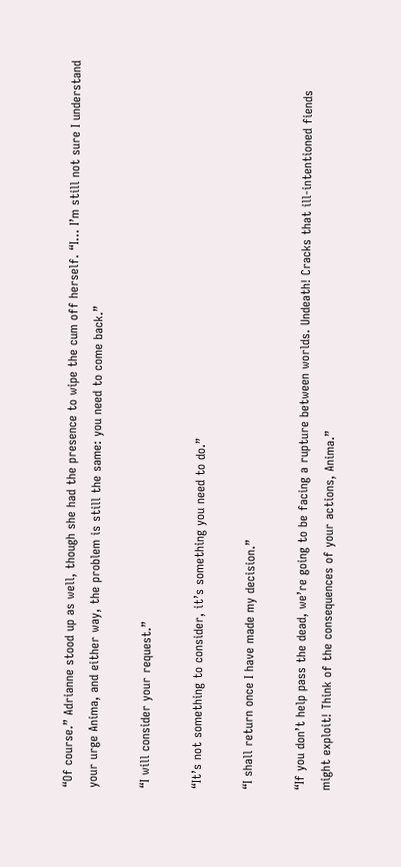“Of course.” Adrianne stood up as well, though she had the presence to wipe the cum off herself. “I… I’m still not sure I understand your urge Anima, and either way, the problem is still the same: you need to come back.”

“I will consider your request.”

“It’s not something to consider, it’s something you need to do.”

“I shall return once I have made my decision.”

“If you don’t help pass the dead, we’re going to be facing a rupture between worlds. Undeath! Cracks that ill-intentioned fiends might exploit! Think of the consequences of your actions, Anima.”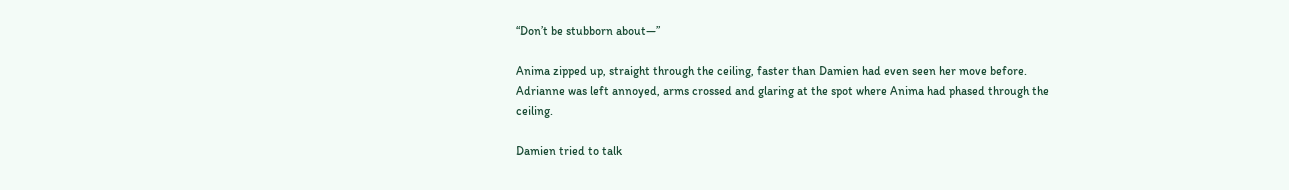“Don’t be stubborn about—”

Anima zipped up, straight through the ceiling, faster than Damien had even seen her move before. Adrianne was left annoyed, arms crossed and glaring at the spot where Anima had phased through the ceiling.

Damien tried to talk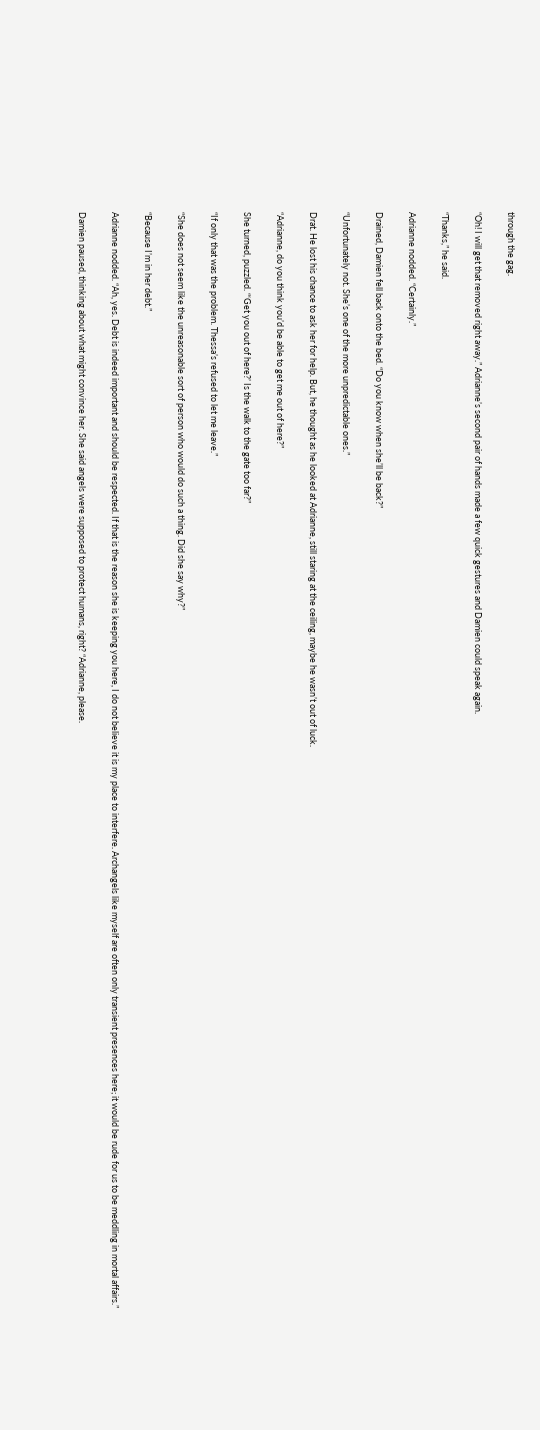through the gag.

“Oh! I will get that removed right away.” Adrianne’s second pair of hands made a few quick gestures and Damien could speak again.

“Thanks,” he said.

Adrianne nodded. “Certainly.”

Drained, Damien fell back onto the bed. “Do you know when she’ll be back?”

“Unfortunately not. She’s one of the more unpredictable ones.”

Drat. He lost his chance to ask her for help. But, he thought as he looked at Adrianne, still staring at the ceiling, maybe he wasn’t out of luck.

“Adrianne, do you think you’d be able to get me out of here?”

She turned, puzzled. “‘Get you out of here?’ Is the walk to the gate too far?”

“If only that was the problem. Thessa’s refused to let me leave.”

“She does not seem like the unreasonable sort of person who would do such a thing. Did she say why?”

“Because I’m in her debt.”

Adrianne nodded. “Ah, yes. Debt is indeed important and should be respected. If that is the reason she is keeping you here, I do not believe it is my place to interfere. Archangels like myself are often only transient presences here; it would be rude for us to be meddling in mortal affairs.”

Damien paused, thinking about what might convince her. She said angels were supposed to protect humans, right? “Adrianne, please.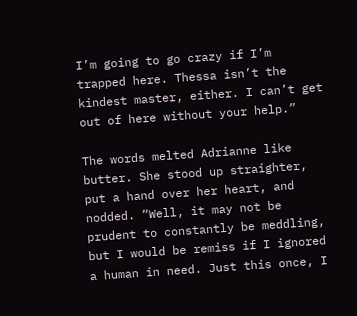I’m going to go crazy if I’m trapped here. Thessa isn’t the kindest master, either. I can’t get out of here without your help.”

The words melted Adrianne like butter. She stood up straighter, put a hand over her heart, and nodded. “Well, it may not be prudent to constantly be meddling, but I would be remiss if I ignored a human in need. Just this once, I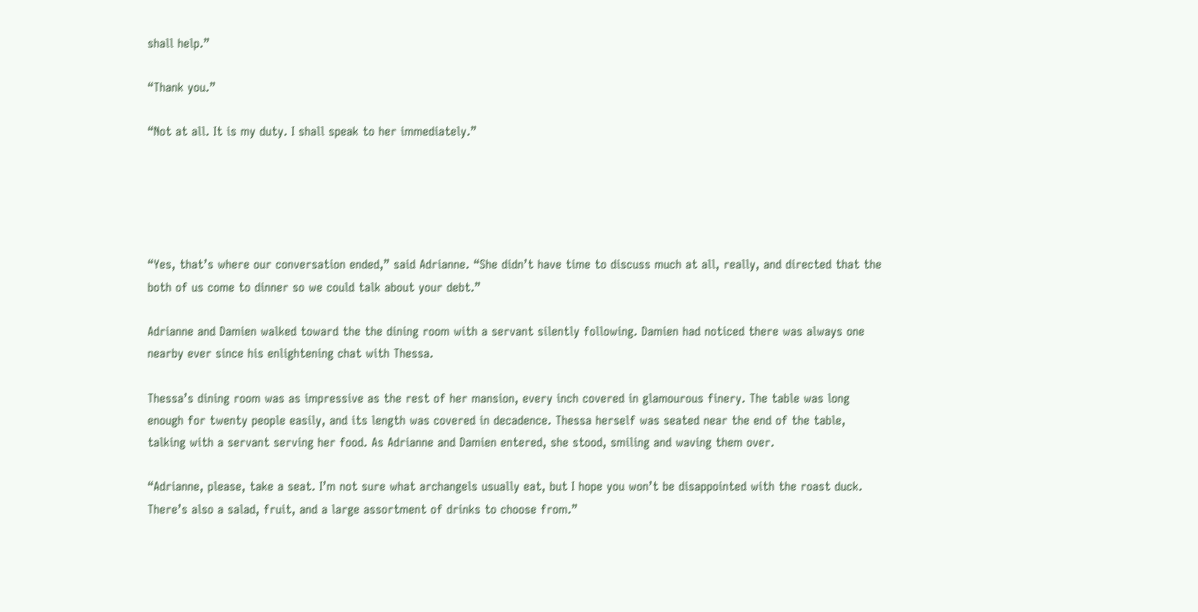shall help.”

“Thank you.”

“Not at all. It is my duty. I shall speak to her immediately.”





“Yes, that’s where our conversation ended,” said Adrianne. “She didn’t have time to discuss much at all, really, and directed that the both of us come to dinner so we could talk about your debt.”

Adrianne and Damien walked toward the the dining room with a servant silently following. Damien had noticed there was always one nearby ever since his enlightening chat with Thessa.

Thessa’s dining room was as impressive as the rest of her mansion, every inch covered in glamourous finery. The table was long enough for twenty people easily, and its length was covered in decadence. Thessa herself was seated near the end of the table, talking with a servant serving her food. As Adrianne and Damien entered, she stood, smiling and waving them over.

“Adrianne, please, take a seat. I’m not sure what archangels usually eat, but I hope you won’t be disappointed with the roast duck. There’s also a salad, fruit, and a large assortment of drinks to choose from.”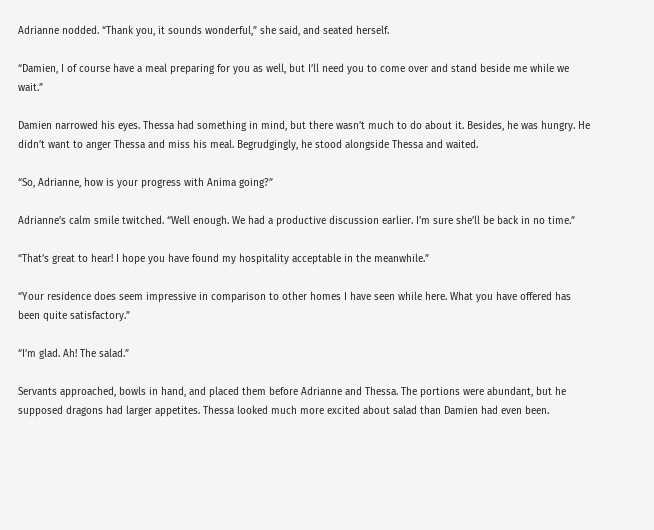Adrianne nodded. “Thank you, it sounds wonderful,” she said, and seated herself.

“Damien, I of course have a meal preparing for you as well, but I’ll need you to come over and stand beside me while we wait.”

Damien narrowed his eyes. Thessa had something in mind, but there wasn’t much to do about it. Besides, he was hungry. He didn’t want to anger Thessa and miss his meal. Begrudgingly, he stood alongside Thessa and waited.

“So, Adrianne, how is your progress with Anima going?”

Adrianne’s calm smile twitched. “Well enough. We had a productive discussion earlier. I’m sure she’ll be back in no time.”

“That’s great to hear! I hope you have found my hospitality acceptable in the meanwhile.”

“Your residence does seem impressive in comparison to other homes I have seen while here. What you have offered has been quite satisfactory.”

“I’m glad. Ah! The salad.”

Servants approached, bowls in hand, and placed them before Adrianne and Thessa. The portions were abundant, but he supposed dragons had larger appetites. Thessa looked much more excited about salad than Damien had even been.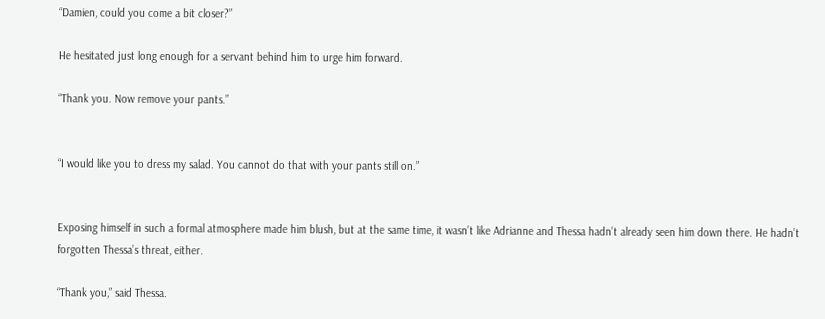“Damien, could you come a bit closer?”

He hesitated just long enough for a servant behind him to urge him forward.

“Thank you. Now remove your pants.”


“I would like you to dress my salad. You cannot do that with your pants still on.”


Exposing himself in such a formal atmosphere made him blush, but at the same time, it wasn’t like Adrianne and Thessa hadn’t already seen him down there. He hadn’t forgotten Thessa’s threat, either.

“Thank you,” said Thessa.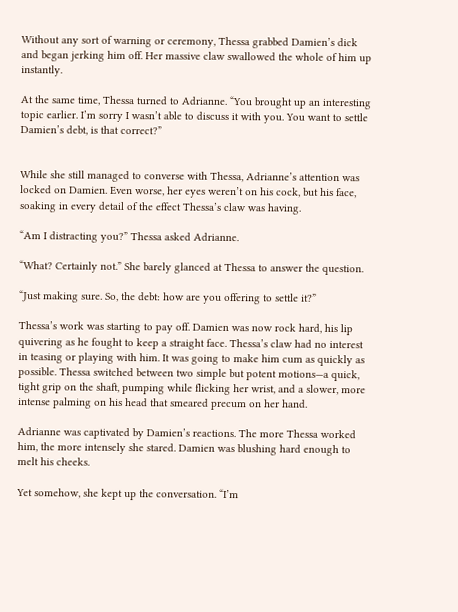Without any sort of warning or ceremony, Thessa grabbed Damien’s dick and began jerking him off. Her massive claw swallowed the whole of him up instantly.

At the same time, Thessa turned to Adrianne. “You brought up an interesting topic earlier. I’m sorry I wasn’t able to discuss it with you. You want to settle Damien’s debt, is that correct?”


While she still managed to converse with Thessa, Adrianne’s attention was locked on Damien. Even worse, her eyes weren’t on his cock, but his face, soaking in every detail of the effect Thessa’s claw was having.

“Am I distracting you?” Thessa asked Adrianne.

“What? Certainly not.” She barely glanced at Thessa to answer the question.

“Just making sure. So, the debt: how are you offering to settle it?”

Thessa’s work was starting to pay off. Damien was now rock hard, his lip quivering as he fought to keep a straight face. Thessa’s claw had no interest in teasing or playing with him. It was going to make him cum as quickly as possible. Thessa switched between two simple but potent motions—a quick, tight grip on the shaft, pumping while flicking her wrist, and a slower, more intense palming on his head that smeared precum on her hand.

Adrianne was captivated by Damien’s reactions. The more Thessa worked him, the more intensely she stared. Damien was blushing hard enough to melt his cheeks.

Yet somehow, she kept up the conversation. “I’m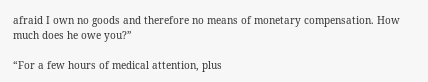afraid I own no goods and therefore no means of monetary compensation. How much does he owe you?”

“For a few hours of medical attention, plus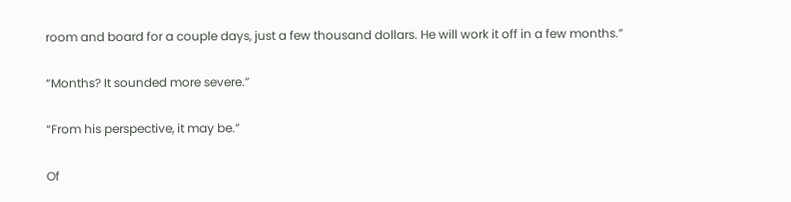room and board for a couple days, just a few thousand dollars. He will work it off in a few months.”

“Months? It sounded more severe.”

“From his perspective, it may be.”

Of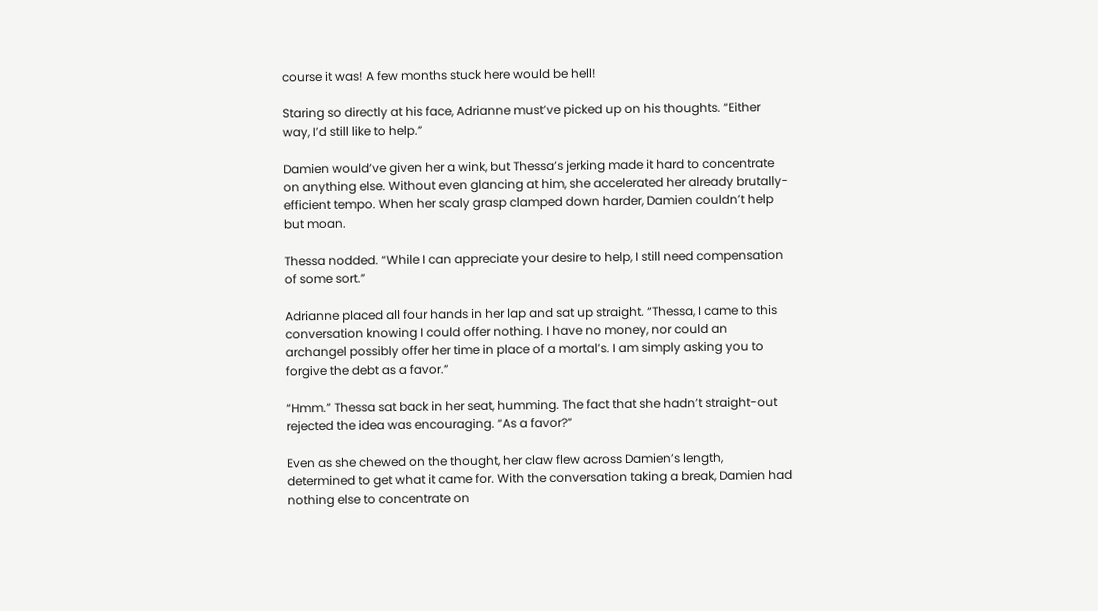course it was! A few months stuck here would be hell!

Staring so directly at his face, Adrianne must’ve picked up on his thoughts. “Either way, I’d still like to help.”

Damien would’ve given her a wink, but Thessa’s jerking made it hard to concentrate on anything else. Without even glancing at him, she accelerated her already brutally-efficient tempo. When her scaly grasp clamped down harder, Damien couldn’t help but moan.

Thessa nodded. “While I can appreciate your desire to help, I still need compensation of some sort.”

Adrianne placed all four hands in her lap and sat up straight. “Thessa, I came to this conversation knowing I could offer nothing. I have no money, nor could an archangel possibly offer her time in place of a mortal’s. I am simply asking you to forgive the debt as a favor.”

“Hmm.” Thessa sat back in her seat, humming. The fact that she hadn’t straight-out rejected the idea was encouraging. “As a favor?”

Even as she chewed on the thought, her claw flew across Damien’s length, determined to get what it came for. With the conversation taking a break, Damien had nothing else to concentrate on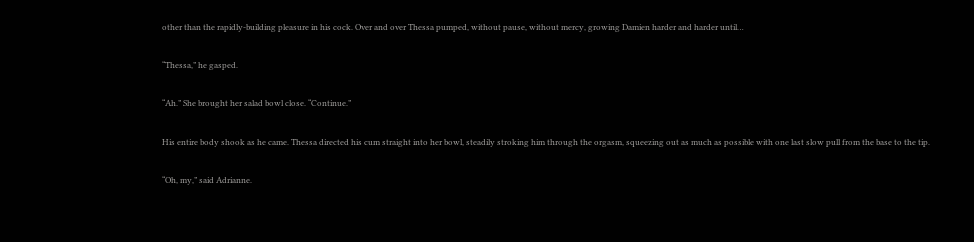other than the rapidly-building pleasure in his cock. Over and over Thessa pumped, without pause, without mercy, growing Damien harder and harder until…

“Thessa,” he gasped.

“Ah.” She brought her salad bowl close. “Continue.”

His entire body shook as he came. Thessa directed his cum straight into her bowl, steadily stroking him through the orgasm, squeezing out as much as possible with one last slow pull from the base to the tip.

“Oh, my,” said Adrianne.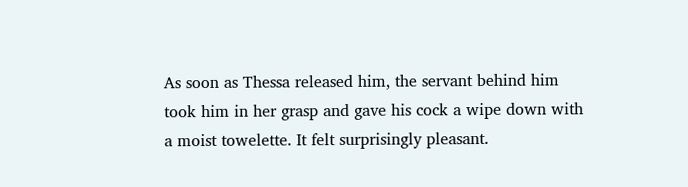As soon as Thessa released him, the servant behind him took him in her grasp and gave his cock a wipe down with a moist towelette. It felt surprisingly pleasant.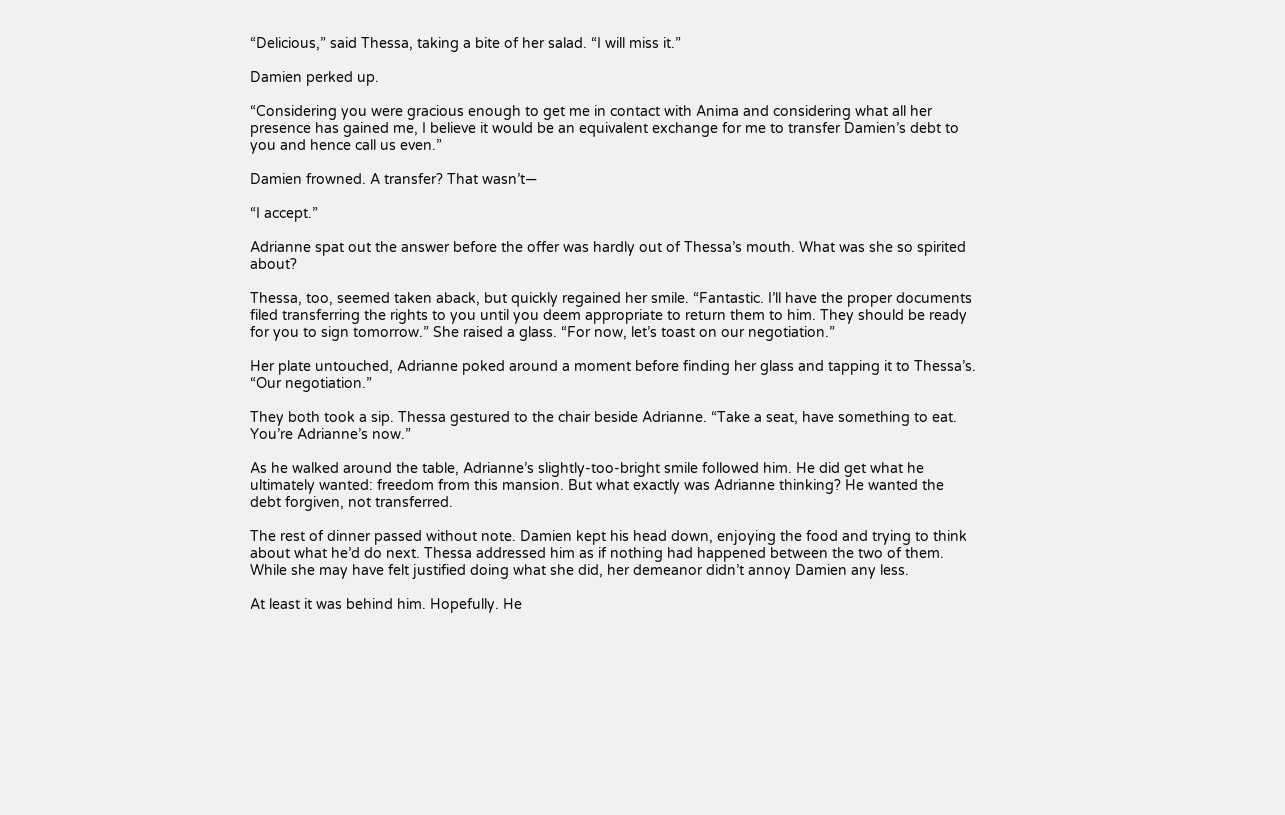“Delicious,” said Thessa, taking a bite of her salad. “I will miss it.”

Damien perked up.

“Considering you were gracious enough to get me in contact with Anima and considering what all her presence has gained me, I believe it would be an equivalent exchange for me to transfer Damien’s debt to you and hence call us even.”

Damien frowned. A transfer? That wasn’t—

“I accept.”

Adrianne spat out the answer before the offer was hardly out of Thessa’s mouth. What was she so spirited about?

Thessa, too, seemed taken aback, but quickly regained her smile. “Fantastic. I’ll have the proper documents filed transferring the rights to you until you deem appropriate to return them to him. They should be ready for you to sign tomorrow.” She raised a glass. “For now, let’s toast on our negotiation.”

Her plate untouched, Adrianne poked around a moment before finding her glass and tapping it to Thessa’s. “Our negotiation.”

They both took a sip. Thessa gestured to the chair beside Adrianne. “Take a seat, have something to eat. You’re Adrianne’s now.”

As he walked around the table, Adrianne’s slightly-too-bright smile followed him. He did get what he ultimately wanted: freedom from this mansion. But what exactly was Adrianne thinking? He wanted the debt forgiven, not transferred.

The rest of dinner passed without note. Damien kept his head down, enjoying the food and trying to think about what he’d do next. Thessa addressed him as if nothing had happened between the two of them. While she may have felt justified doing what she did, her demeanor didn’t annoy Damien any less.

At least it was behind him. Hopefully. He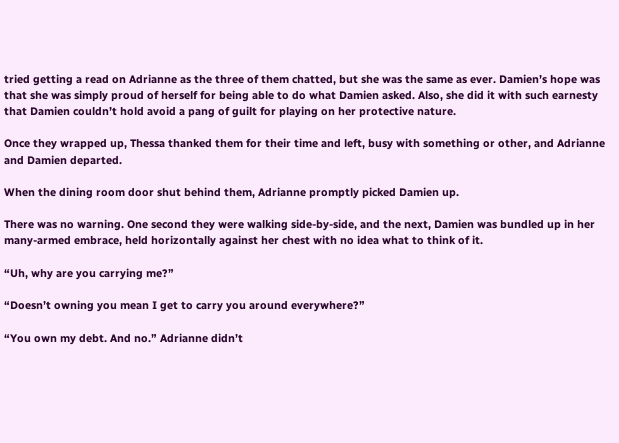tried getting a read on Adrianne as the three of them chatted, but she was the same as ever. Damien’s hope was that she was simply proud of herself for being able to do what Damien asked. Also, she did it with such earnesty that Damien couldn’t hold avoid a pang of guilt for playing on her protective nature.

Once they wrapped up, Thessa thanked them for their time and left, busy with something or other, and Adrianne and Damien departed.

When the dining room door shut behind them, Adrianne promptly picked Damien up.

There was no warning. One second they were walking side-by-side, and the next, Damien was bundled up in her many-armed embrace, held horizontally against her chest with no idea what to think of it.

“Uh, why are you carrying me?”

“Doesn’t owning you mean I get to carry you around everywhere?”

“You own my debt. And no.” Adrianne didn’t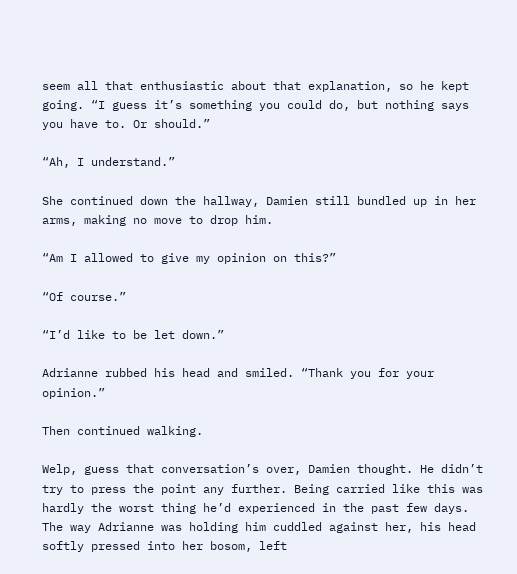seem all that enthusiastic about that explanation, so he kept going. “I guess it’s something you could do, but nothing says you have to. Or should.”

“Ah, I understand.”

She continued down the hallway, Damien still bundled up in her arms, making no move to drop him.

“Am I allowed to give my opinion on this?”

“Of course.”

“I’d like to be let down.”

Adrianne rubbed his head and smiled. “Thank you for your opinion.”

Then continued walking.

Welp, guess that conversation’s over, Damien thought. He didn’t try to press the point any further. Being carried like this was hardly the worst thing he’d experienced in the past few days. The way Adrianne was holding him cuddled against her, his head softly pressed into her bosom, left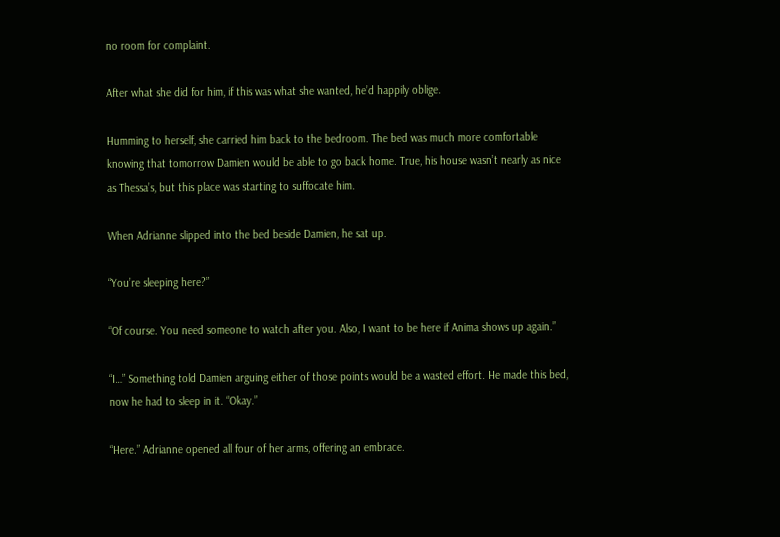no room for complaint.

After what she did for him, if this was what she wanted, he’d happily oblige.

Humming to herself, she carried him back to the bedroom. The bed was much more comfortable knowing that tomorrow Damien would be able to go back home. True, his house wasn’t nearly as nice as Thessa’s, but this place was starting to suffocate him.

When Adrianne slipped into the bed beside Damien, he sat up.

“You’re sleeping here?”

“Of course. You need someone to watch after you. Also, I want to be here if Anima shows up again.”

“I…” Something told Damien arguing either of those points would be a wasted effort. He made this bed, now he had to sleep in it. “Okay.”

“Here.” Adrianne opened all four of her arms, offering an embrace.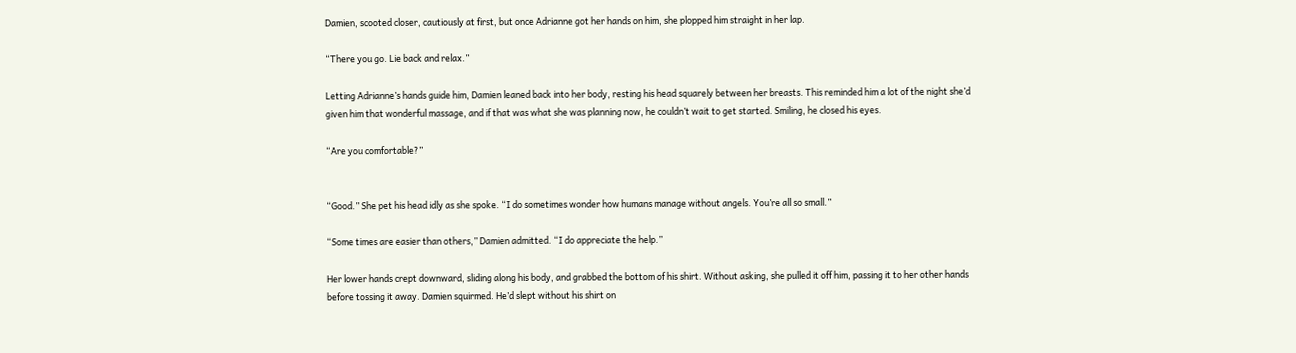Damien, scooted closer, cautiously at first, but once Adrianne got her hands on him, she plopped him straight in her lap.

“There you go. Lie back and relax.”

Letting Adrianne’s hands guide him, Damien leaned back into her body, resting his head squarely between her breasts. This reminded him a lot of the night she’d given him that wonderful massage, and if that was what she was planning now, he couldn’t wait to get started. Smiling, he closed his eyes.

“Are you comfortable?”


“Good.” She pet his head idly as she spoke. “I do sometimes wonder how humans manage without angels. You’re all so small.”

“Some times are easier than others,” Damien admitted. “I do appreciate the help.”

Her lower hands crept downward, sliding along his body, and grabbed the bottom of his shirt. Without asking, she pulled it off him, passing it to her other hands before tossing it away. Damien squirmed. He’d slept without his shirt on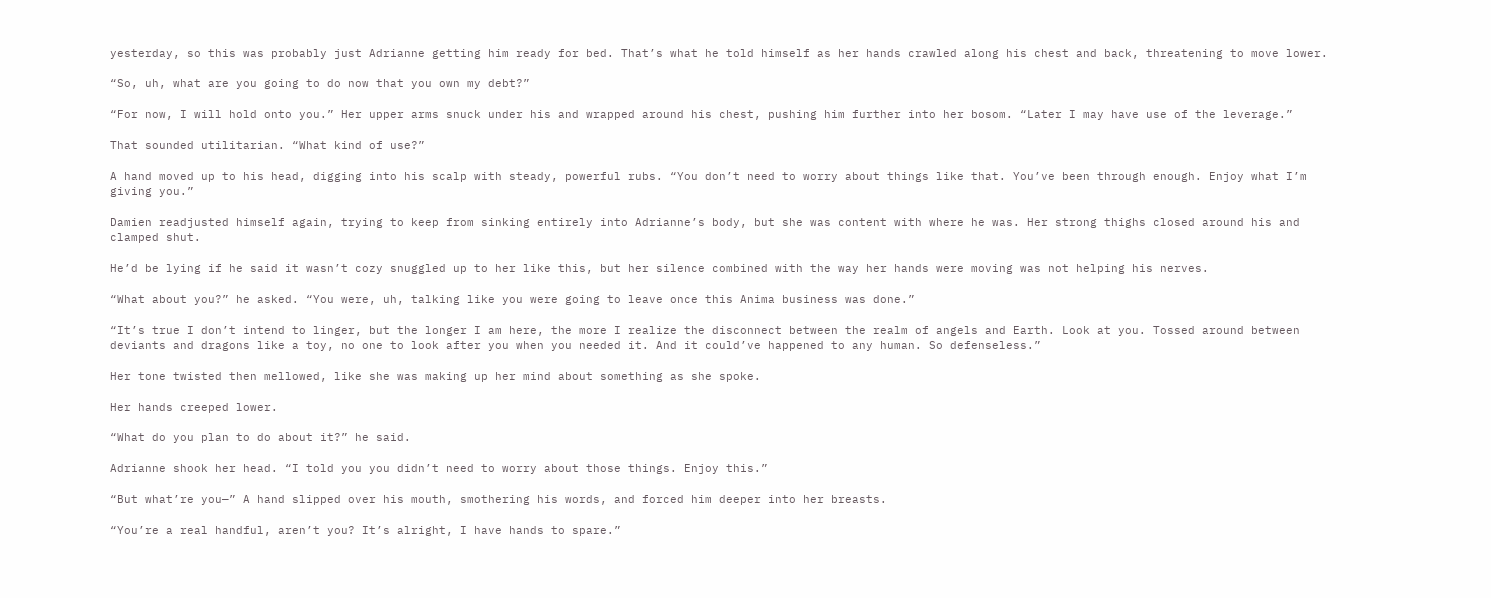yesterday, so this was probably just Adrianne getting him ready for bed. That’s what he told himself as her hands crawled along his chest and back, threatening to move lower.

“So, uh, what are you going to do now that you own my debt?”

“For now, I will hold onto you.” Her upper arms snuck under his and wrapped around his chest, pushing him further into her bosom. “Later I may have use of the leverage.”

That sounded utilitarian. “What kind of use?”

A hand moved up to his head, digging into his scalp with steady, powerful rubs. “You don’t need to worry about things like that. You’ve been through enough. Enjoy what I’m giving you.”

Damien readjusted himself again, trying to keep from sinking entirely into Adrianne’s body, but she was content with where he was. Her strong thighs closed around his and clamped shut.

He’d be lying if he said it wasn’t cozy snuggled up to her like this, but her silence combined with the way her hands were moving was not helping his nerves.

“What about you?” he asked. “You were, uh, talking like you were going to leave once this Anima business was done.”

“It’s true I don’t intend to linger, but the longer I am here, the more I realize the disconnect between the realm of angels and Earth. Look at you. Tossed around between deviants and dragons like a toy, no one to look after you when you needed it. And it could’ve happened to any human. So defenseless.”

Her tone twisted then mellowed, like she was making up her mind about something as she spoke.

Her hands creeped lower.

“What do you plan to do about it?” he said.

Adrianne shook her head. “I told you you didn’t need to worry about those things. Enjoy this.”

“But what’re you—” A hand slipped over his mouth, smothering his words, and forced him deeper into her breasts.

“You’re a real handful, aren’t you? It’s alright, I have hands to spare.”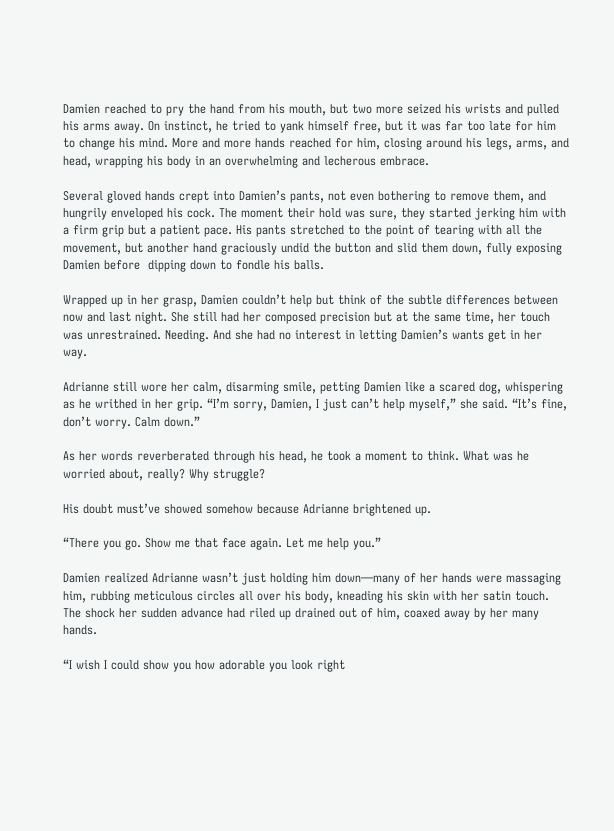Damien reached to pry the hand from his mouth, but two more seized his wrists and pulled his arms away. On instinct, he tried to yank himself free, but it was far too late for him to change his mind. More and more hands reached for him, closing around his legs, arms, and head, wrapping his body in an overwhelming and lecherous embrace.

Several gloved hands crept into Damien’s pants, not even bothering to remove them, and hungrily enveloped his cock. The moment their hold was sure, they started jerking him with a firm grip but a patient pace. His pants stretched to the point of tearing with all the movement, but another hand graciously undid the button and slid them down, fully exposing Damien before  dipping down to fondle his balls.

Wrapped up in her grasp, Damien couldn’t help but think of the subtle differences between now and last night. She still had her composed precision but at the same time, her touch was unrestrained. Needing. And she had no interest in letting Damien’s wants get in her way.

Adrianne still wore her calm, disarming smile, petting Damien like a scared dog, whispering as he writhed in her grip. “I’m sorry, Damien, I just can’t help myself,” she said. “It’s fine, don’t worry. Calm down.”

As her words reverberated through his head, he took a moment to think. What was he worried about, really? Why struggle?

His doubt must’ve showed somehow because Adrianne brightened up.

“There you go. Show me that face again. Let me help you.”

Damien realized Adrianne wasn’t just holding him down—many of her hands were massaging him, rubbing meticulous circles all over his body, kneading his skin with her satin touch. The shock her sudden advance had riled up drained out of him, coaxed away by her many hands.

“I wish I could show you how adorable you look right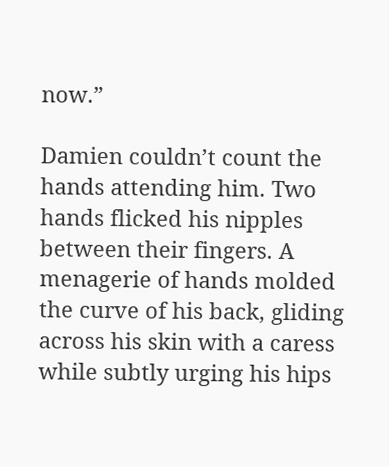now.”

Damien couldn’t count the hands attending him. Two hands flicked his nipples between their fingers. A menagerie of hands molded the curve of his back, gliding across his skin with a caress while subtly urging his hips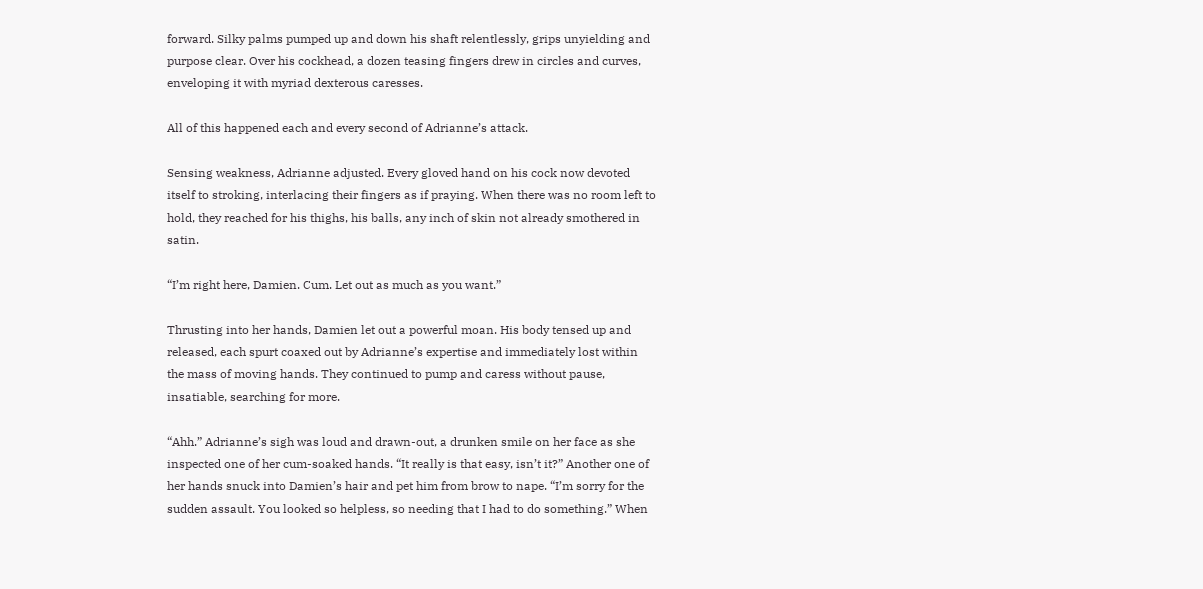forward. Silky palms pumped up and down his shaft relentlessly, grips unyielding and purpose clear. Over his cockhead, a dozen teasing fingers drew in circles and curves, enveloping it with myriad dexterous caresses.

All of this happened each and every second of Adrianne’s attack.

Sensing weakness, Adrianne adjusted. Every gloved hand on his cock now devoted itself to stroking, interlacing their fingers as if praying. When there was no room left to hold, they reached for his thighs, his balls, any inch of skin not already smothered in satin.

“I’m right here, Damien. Cum. Let out as much as you want.”

Thrusting into her hands, Damien let out a powerful moan. His body tensed up and released, each spurt coaxed out by Adrianne’s expertise and immediately lost within the mass of moving hands. They continued to pump and caress without pause, insatiable, searching for more.

“Ahh.” Adrianne’s sigh was loud and drawn-out, a drunken smile on her face as she inspected one of her cum-soaked hands. “It really is that easy, isn’t it?” Another one of her hands snuck into Damien’s hair and pet him from brow to nape. “I’m sorry for the sudden assault. You looked so helpless, so needing that I had to do something.” When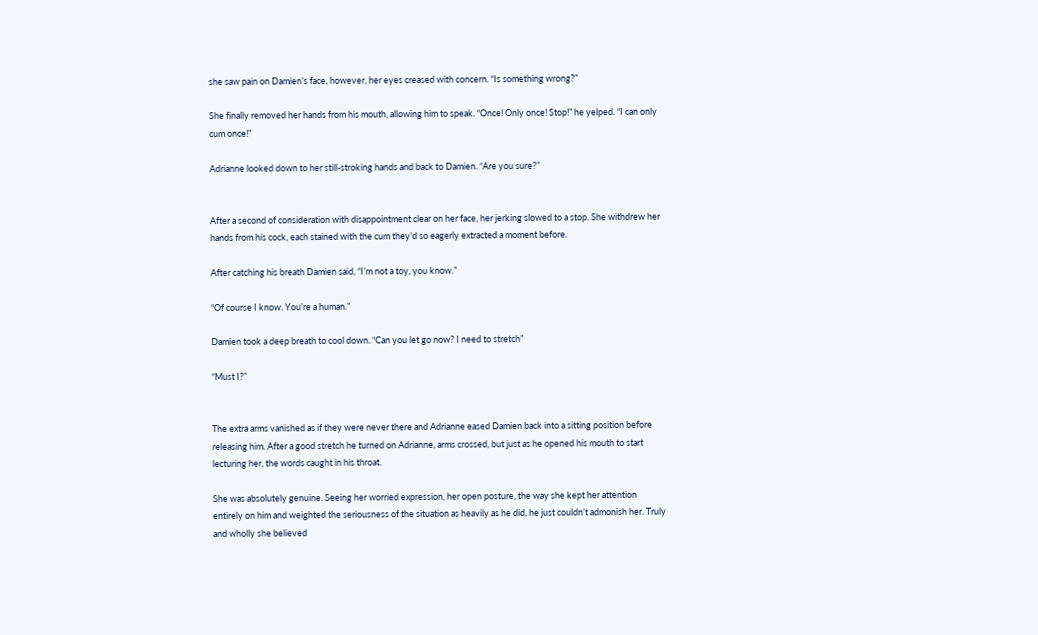she saw pain on Damien’s face, however, her eyes creased with concern. “Is something wrong?”

She finally removed her hands from his mouth, allowing him to speak. “Once! Only once! Stop!” he yelped. “I can only cum once!”

Adrianne looked down to her still-stroking hands and back to Damien. “Are you sure?”


After a second of consideration with disappointment clear on her face, her jerking slowed to a stop. She withdrew her hands from his cock, each stained with the cum they’d so eagerly extracted a moment before.

After catching his breath Damien said, “I’m not a toy, you know.”

“Of course I know. You’re a human.”

Damien took a deep breath to cool down. “Can you let go now? I need to stretch”

“Must I?”


The extra arms vanished as if they were never there and Adrianne eased Damien back into a sitting position before releasing him. After a good stretch he turned on Adrianne, arms crossed, but just as he opened his mouth to start lecturing her, the words caught in his throat.

She was absolutely genuine. Seeing her worried expression, her open posture, the way she kept her attention entirely on him and weighted the seriousness of the situation as heavily as he did, he just couldn’t admonish her. Truly and wholly she believed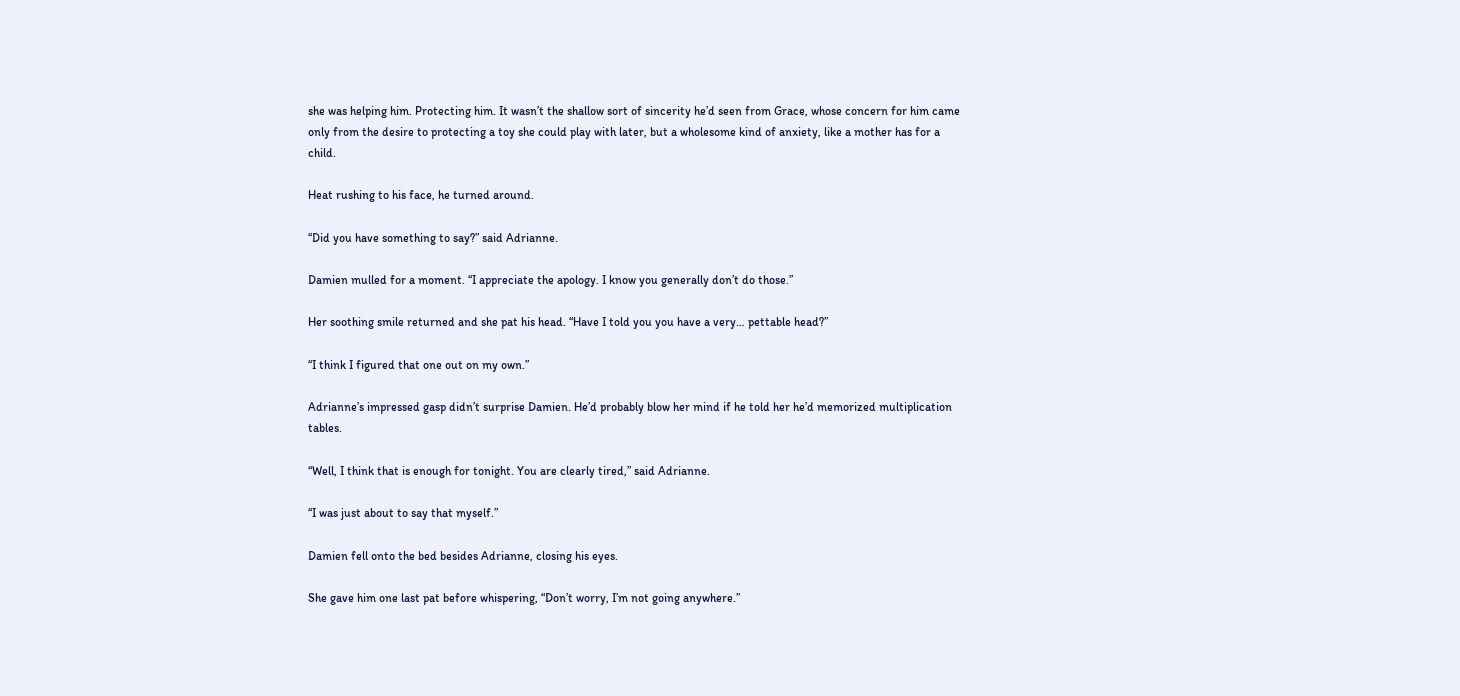she was helping him. Protecting him. It wasn’t the shallow sort of sincerity he’d seen from Grace, whose concern for him came only from the desire to protecting a toy she could play with later, but a wholesome kind of anxiety, like a mother has for a child.

Heat rushing to his face, he turned around.

“Did you have something to say?” said Adrianne.

Damien mulled for a moment. “I appreciate the apology. I know you generally don’t do those.”

Her soothing smile returned and she pat his head. “Have I told you you have a very… pettable head?”

“I think I figured that one out on my own.”

Adrianne’s impressed gasp didn’t surprise Damien. He’d probably blow her mind if he told her he’d memorized multiplication tables.

“Well, I think that is enough for tonight. You are clearly tired,” said Adrianne.

“I was just about to say that myself.”

Damien fell onto the bed besides Adrianne, closing his eyes.

She gave him one last pat before whispering, “Don’t worry, I’m not going anywhere.”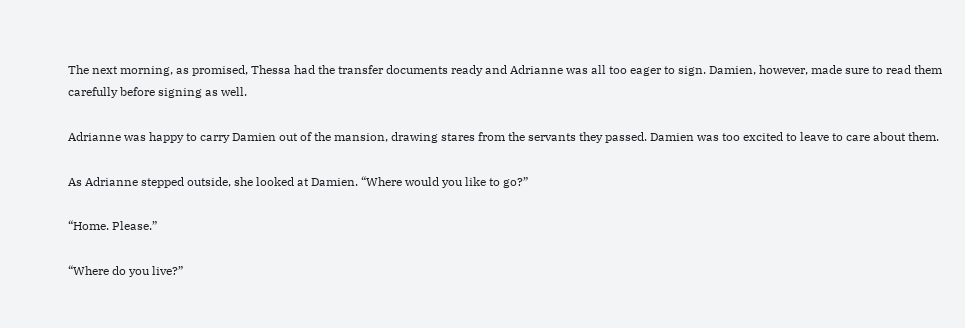The next morning, as promised, Thessa had the transfer documents ready and Adrianne was all too eager to sign. Damien, however, made sure to read them carefully before signing as well.

Adrianne was happy to carry Damien out of the mansion, drawing stares from the servants they passed. Damien was too excited to leave to care about them.

As Adrianne stepped outside, she looked at Damien. “Where would you like to go?”

“Home. Please.”

“Where do you live?”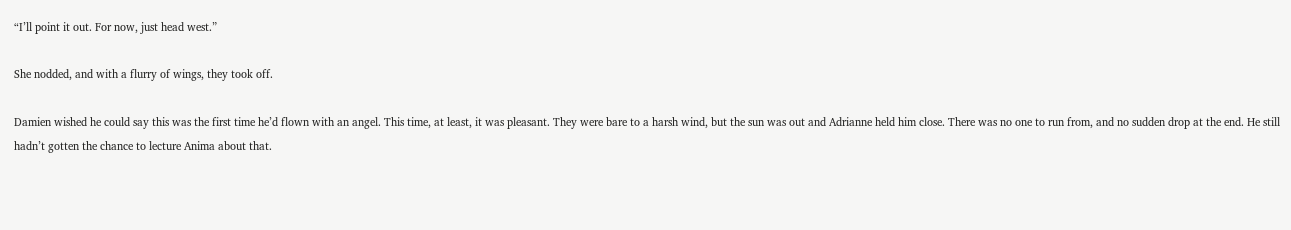“I’ll point it out. For now, just head west.”

She nodded, and with a flurry of wings, they took off.

Damien wished he could say this was the first time he’d flown with an angel. This time, at least, it was pleasant. They were bare to a harsh wind, but the sun was out and Adrianne held him close. There was no one to run from, and no sudden drop at the end. He still hadn’t gotten the chance to lecture Anima about that.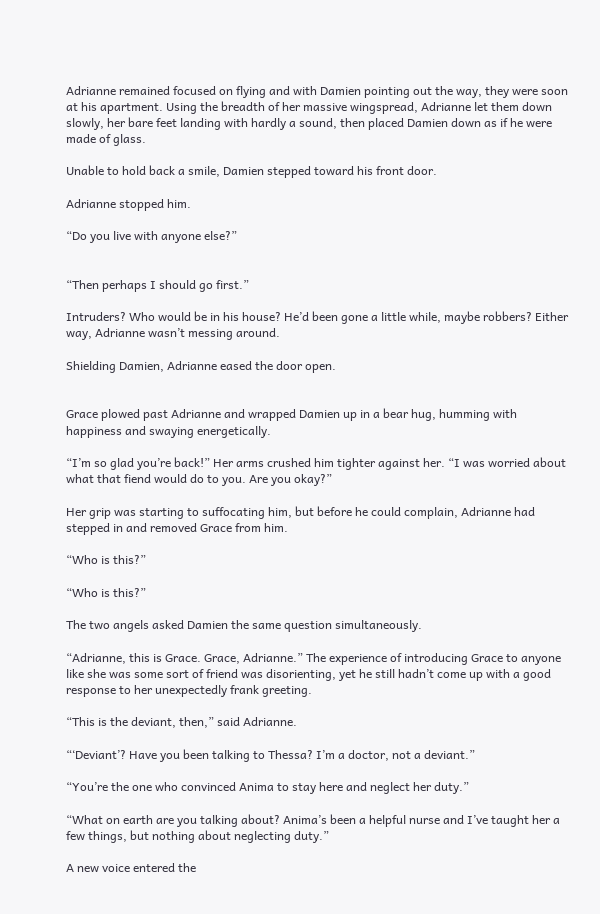Adrianne remained focused on flying and with Damien pointing out the way, they were soon at his apartment. Using the breadth of her massive wingspread, Adrianne let them down slowly, her bare feet landing with hardly a sound, then placed Damien down as if he were made of glass.

Unable to hold back a smile, Damien stepped toward his front door.

Adrianne stopped him.

“Do you live with anyone else?”


“Then perhaps I should go first.”

Intruders? Who would be in his house? He’d been gone a little while, maybe robbers? Either way, Adrianne wasn’t messing around.

Shielding Damien, Adrianne eased the door open.


Grace plowed past Adrianne and wrapped Damien up in a bear hug, humming with happiness and swaying energetically.

“I’m so glad you’re back!” Her arms crushed him tighter against her. “I was worried about what that fiend would do to you. Are you okay?”

Her grip was starting to suffocating him, but before he could complain, Adrianne had stepped in and removed Grace from him.

“Who is this?”

“Who is this?”

The two angels asked Damien the same question simultaneously.

“Adrianne, this is Grace. Grace, Adrianne.” The experience of introducing Grace to anyone like she was some sort of friend was disorienting, yet he still hadn’t come up with a good response to her unexpectedly frank greeting.

“This is the deviant, then,” said Adrianne.

“‘Deviant’? Have you been talking to Thessa? I’m a doctor, not a deviant.”

“You’re the one who convinced Anima to stay here and neglect her duty.”

“What on earth are you talking about? Anima’s been a helpful nurse and I’ve taught her a few things, but nothing about neglecting duty.”

A new voice entered the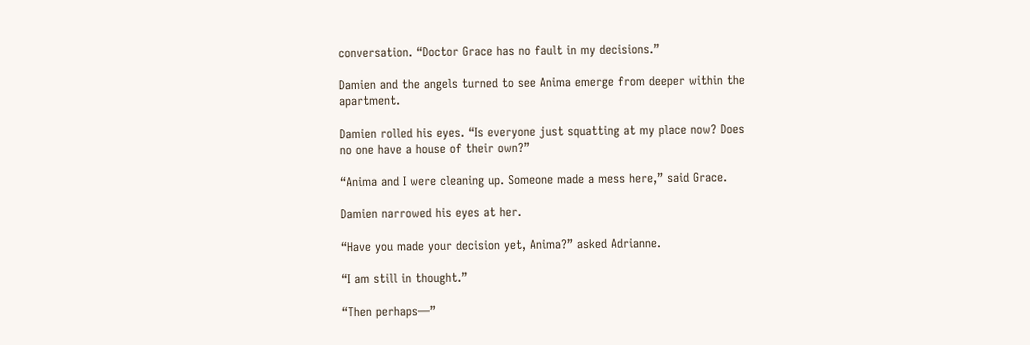conversation. “Doctor Grace has no fault in my decisions.”

Damien and the angels turned to see Anima emerge from deeper within the apartment.

Damien rolled his eyes. “Is everyone just squatting at my place now? Does no one have a house of their own?”

“Anima and I were cleaning up. Someone made a mess here,” said Grace.

Damien narrowed his eyes at her.

“Have you made your decision yet, Anima?” asked Adrianne.

“I am still in thought.”

“Then perhaps—”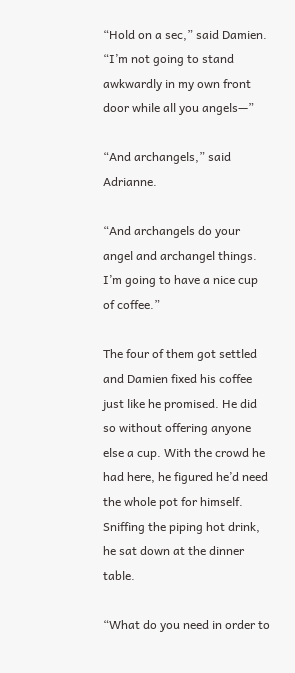“Hold on a sec,” said Damien. “I’m not going to stand awkwardly in my own front door while all you angels—”

“And archangels,” said Adrianne.

“And archangels do your angel and archangel things. I’m going to have a nice cup of coffee.”

The four of them got settled and Damien fixed his coffee just like he promised. He did so without offering anyone else a cup. With the crowd he had here, he figured he’d need the whole pot for himself. Sniffing the piping hot drink, he sat down at the dinner table.

“What do you need in order to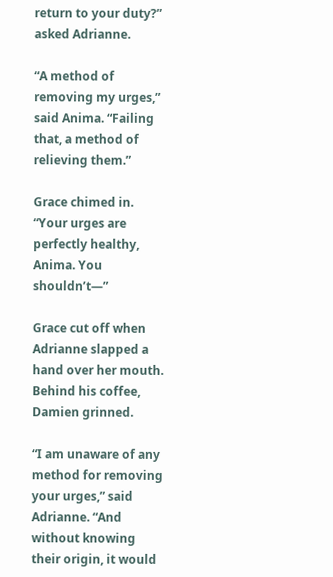return to your duty?” asked Adrianne.

“A method of removing my urges,” said Anima. “Failing that, a method of relieving them.”

Grace chimed in. “Your urges are perfectly healthy, Anima. You shouldn’t—”

Grace cut off when Adrianne slapped a hand over her mouth. Behind his coffee, Damien grinned.

“I am unaware of any method for removing your urges,” said Adrianne. “And without knowing their origin, it would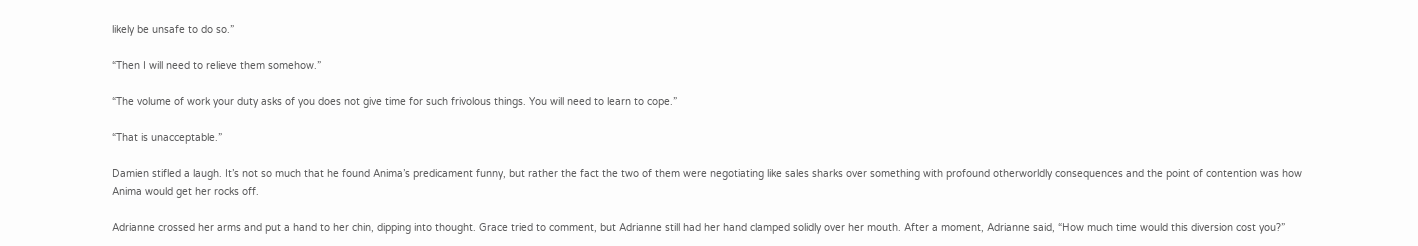likely be unsafe to do so.”

“Then I will need to relieve them somehow.”

“The volume of work your duty asks of you does not give time for such frivolous things. You will need to learn to cope.”

“That is unacceptable.”

Damien stifled a laugh. It’s not so much that he found Anima’s predicament funny, but rather the fact the two of them were negotiating like sales sharks over something with profound otherworldly consequences and the point of contention was how Anima would get her rocks off.

Adrianne crossed her arms and put a hand to her chin, dipping into thought. Grace tried to comment, but Adrianne still had her hand clamped solidly over her mouth. After a moment, Adrianne said, “How much time would this diversion cost you?”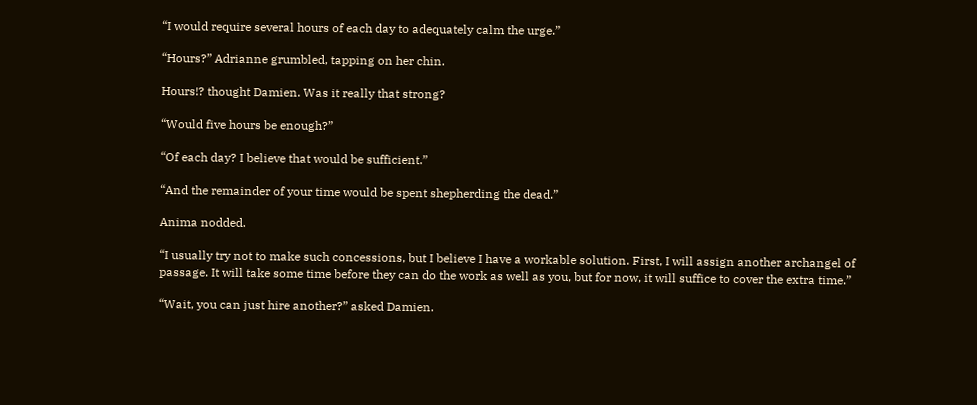“I would require several hours of each day to adequately calm the urge.”

“Hours?” Adrianne grumbled, tapping on her chin.

Hours!? thought Damien. Was it really that strong?

“Would five hours be enough?”

“Of each day? I believe that would be sufficient.”

“And the remainder of your time would be spent shepherding the dead.”

Anima nodded.

“I usually try not to make such concessions, but I believe I have a workable solution. First, I will assign another archangel of passage. It will take some time before they can do the work as well as you, but for now, it will suffice to cover the extra time.”

“Wait, you can just hire another?” asked Damien.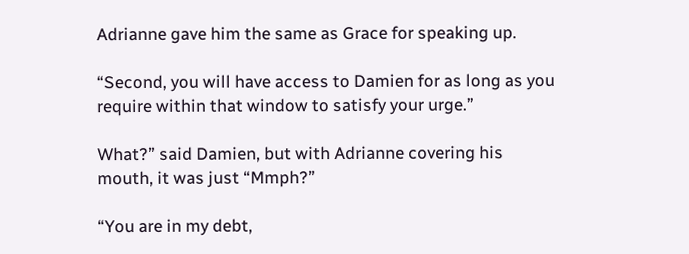Adrianne gave him the same as Grace for speaking up.

“Second, you will have access to Damien for as long as you require within that window to satisfy your urge.”

What?” said Damien, but with Adrianne covering his mouth, it was just “Mmph?”

“You are in my debt,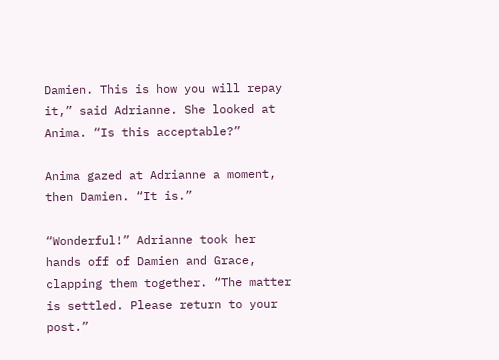Damien. This is how you will repay it,” said Adrianne. She looked at Anima. “Is this acceptable?”

Anima gazed at Adrianne a moment, then Damien. “It is.”

“Wonderful!” Adrianne took her hands off of Damien and Grace, clapping them together. “The matter is settled. Please return to your post.”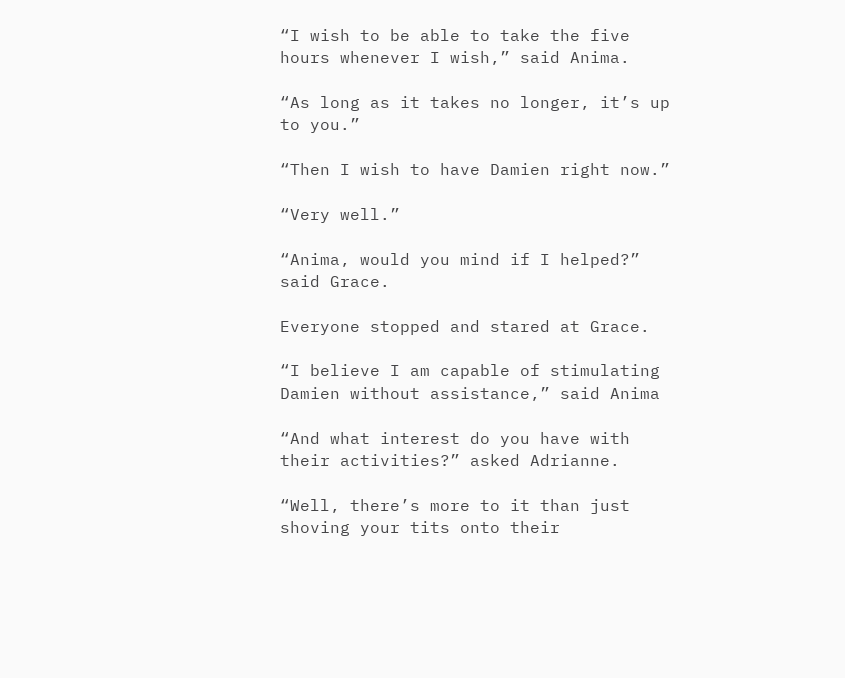“I wish to be able to take the five hours whenever I wish,” said Anima.

“As long as it takes no longer, it’s up to you.”

“Then I wish to have Damien right now.”

“Very well.”

“Anima, would you mind if I helped?” said Grace.

Everyone stopped and stared at Grace.

“I believe I am capable of stimulating Damien without assistance,” said Anima

“And what interest do you have with their activities?” asked Adrianne.

“Well, there’s more to it than just shoving your tits onto their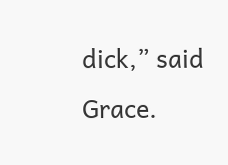dick,” said Grace.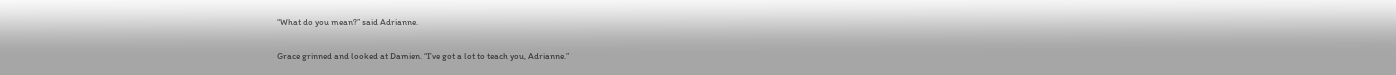“What do you mean?” said Adrianne.

Grace grinned and looked at Damien. “I’ve got a lot to teach you, Adrianne.”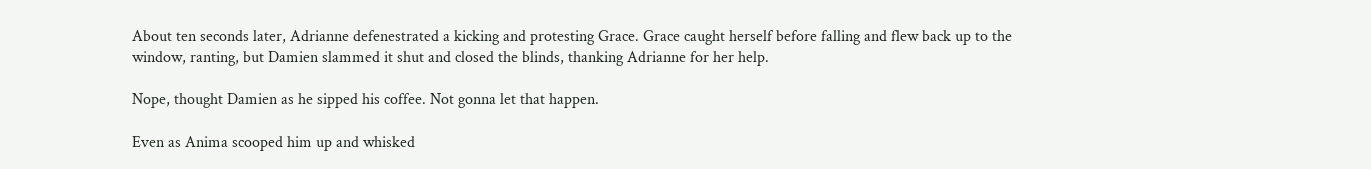About ten seconds later, Adrianne defenestrated a kicking and protesting Grace. Grace caught herself before falling and flew back up to the window, ranting, but Damien slammed it shut and closed the blinds, thanking Adrianne for her help.

Nope, thought Damien as he sipped his coffee. Not gonna let that happen.

Even as Anima scooped him up and whisked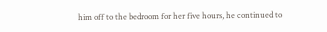him off to the bedroom for her five hours, he continued to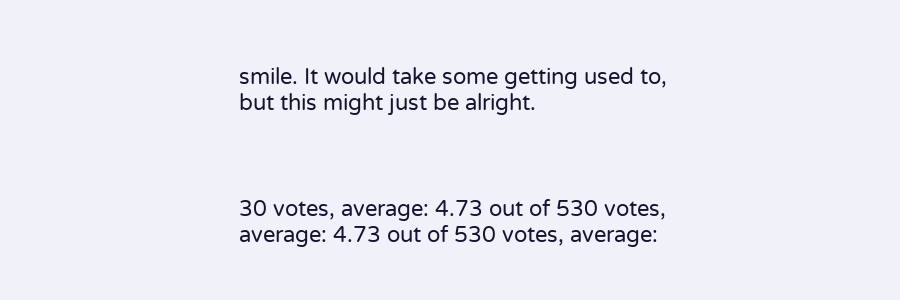smile. It would take some getting used to, but this might just be alright.



30 votes, average: 4.73 out of 530 votes, average: 4.73 out of 530 votes, average: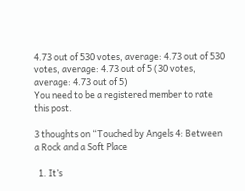4.73 out of 530 votes, average: 4.73 out of 530 votes, average: 4.73 out of 5 (30 votes, average: 4.73 out of 5)
You need to be a registered member to rate this post.

3 thoughts on “Touched by Angels 4: Between a Rock and a Soft Place

  1. It’s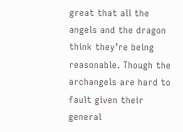great that all the angels and the dragon think they’re being reasonable. Though the archangels are hard to fault given their general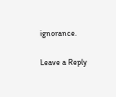ignorance.

Leave a Reply